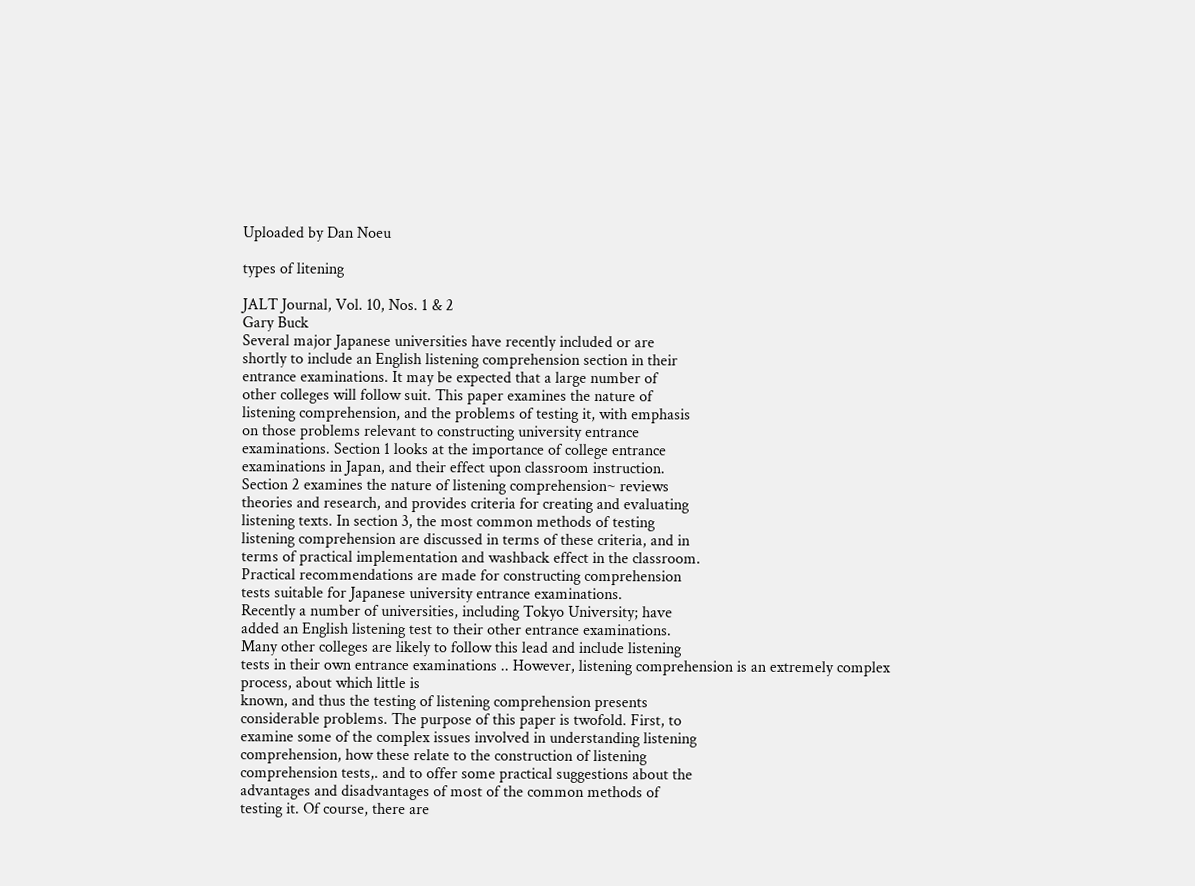Uploaded by Dan Noeu

types of litening

JALT Journal, Vol. 10, Nos. 1 & 2
Gary Buck
Several major Japanese universities have recently included or are
shortly to include an English listening comprehension section in their
entrance examinations. It may be expected that a large number of
other colleges will follow suit. This paper examines the nature of
listening comprehension, and the problems of testing it, with emphasis
on those problems relevant to constructing university entrance
examinations. Section 1 looks at the importance of college entrance
examinations in Japan, and their effect upon classroom instruction.
Section 2 examines the nature of listening comprehension~ reviews
theories and research, and provides criteria for creating and evaluating
listening texts. In section 3, the most common methods of testing
listening comprehension are discussed in terms of these criteria, and in
terms of practical implementation and washback effect in the classroom.
Practical recommendations are made for constructing comprehension
tests suitable for Japanese university entrance examinations.
Recently a number of universities, including Tokyo University; have
added an English listening test to their other entrance examinations.
Many other colleges are likely to follow this lead and include listening
tests in their own entrance examinations .. However, listening comprehension is an extremely complex process, about which little is
known, and thus the testing of listening comprehension presents
considerable problems. The purpose of this paper is twofold. First, to
examine some of the complex issues involved in understanding listening
comprehension, how these relate to the construction of listening
comprehension tests,. and to offer some practical suggestions about the
advantages and disadvantages of most of the common methods of
testing it. Of course, there are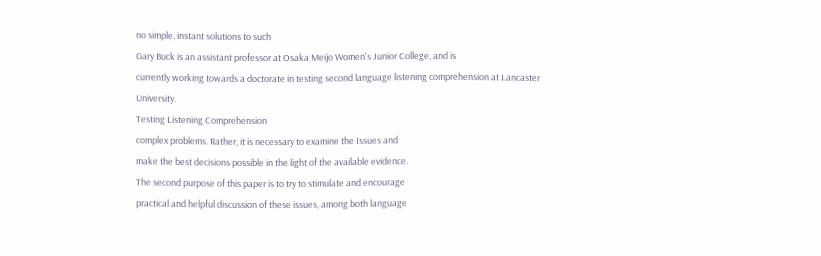no simple, instant solutions to such
Gary Buck is an assistant professor at Osaka Meijo Women's Junior College, and is
currently working towards a doctorate in testing second language listening comprehension at Lancaster University.
Testing Listening Comprehension
complex problems. Rather, it is necessary to examine the Issues and
make the best decisions possible in the light of the available evidence.
The second purpose of this paper is to try to stimulate and encourage
practical and helpful discussion of these issues, among both language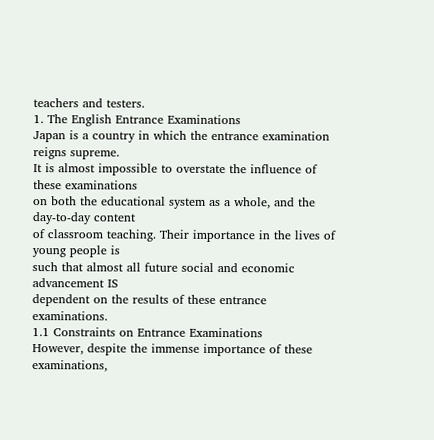teachers and testers.
1. The English Entrance Examinations
Japan is a country in which the entrance examination reigns supreme.
It is almost impossible to overstate the influence of these examinations
on both the educational system as a whole, and the day-to-day content
of classroom teaching. Their importance in the lives of young people is
such that almost all future social and economic advancement IS
dependent on the results of these entrance examinations.
1.1 Constraints on Entrance Examinations
However, despite the immense importance of these examinations,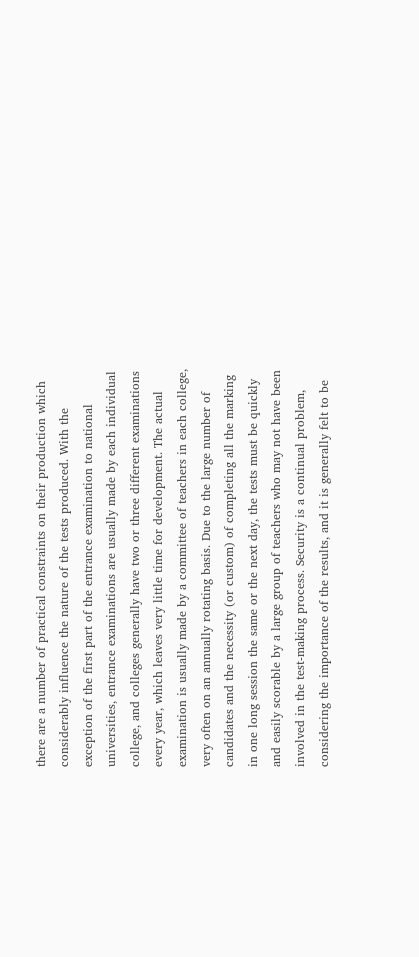there are a number of practical constraints on their production which
considerably influence the nature of the tests produced. With the
exception of the first part of the entrance examination to national
universities, entrance examinations are usually made by each individual
college, and colleges generally have two or three different examinations
every year, which leaves very little time for development. The actual
examination is usually made by a committee of teachers in each college,
very often on an annually rotating basis. Due to the large number of
candidates and the necessity (or custom) of completing all the marking
in one long session the same or the next day, the tests must be quickly
and easily scorable by a large group of teachers who may not have been
involved in the test-making process. Security is a continual problem,
considering the importance of the results, and it is generally felt to be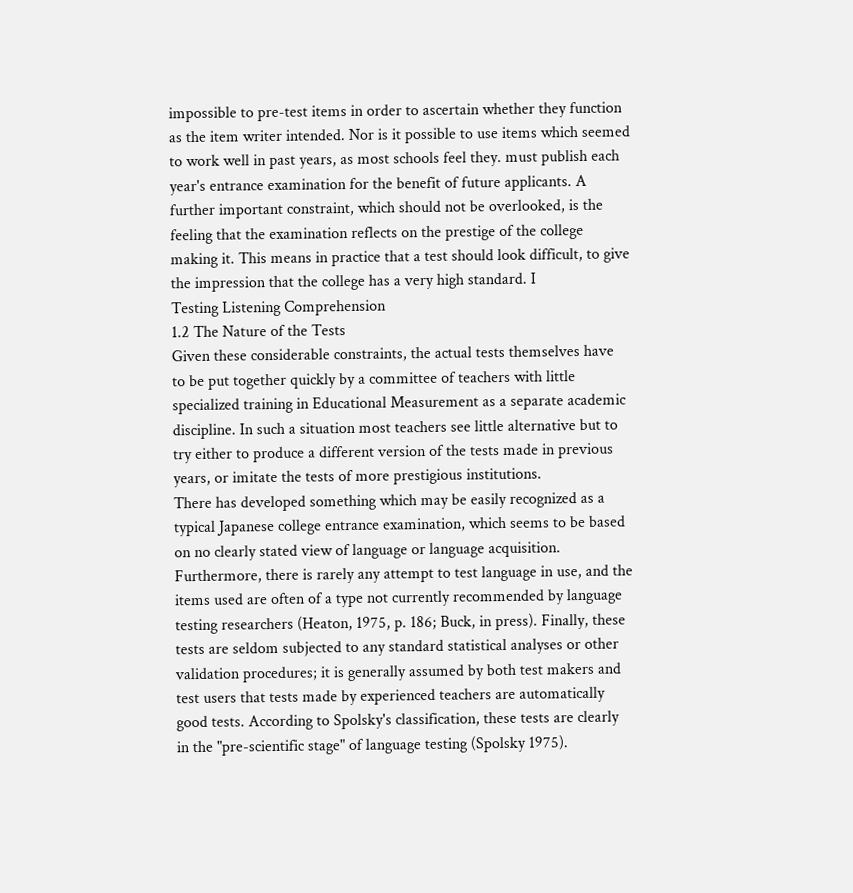impossible to pre-test items in order to ascertain whether they function
as the item writer intended. Nor is it possible to use items which seemed
to work well in past years, as most schools feel they. must publish each
year's entrance examination for the benefit of future applicants. A
further important constraint, which should not be overlooked, is the
feeling that the examination reflects on the prestige of the college
making it. This means in practice that a test should look difficult, to give
the impression that the college has a very high standard. I
Testing Listening Comprehension
1.2 The Nature of the Tests
Given these considerable constraints, the actual tests themselves have
to be put together quickly by a committee of teachers with little
specialized training in Educational Measurement as a separate academic
discipline. In such a situation most teachers see little alternative but to
try either to produce a different version of the tests made in previous
years, or imitate the tests of more prestigious institutions.
There has developed something which may be easily recognized as a
typical Japanese college entrance examination, which seems to be based
on no clearly stated view of language or language acquisition.
Furthermore, there is rarely any attempt to test language in use, and the
items used are often of a type not currently recommended by language
testing researchers (Heaton, 1975, p. 186; Buck, in press). Finally, these
tests are seldom subjected to any standard statistical analyses or other
validation procedures; it is generally assumed by both test makers and
test users that tests made by experienced teachers are automatically
good tests. According to Spolsky's classification, these tests are clearly
in the "pre-scientific stage" of language testing (Spolsky 1975).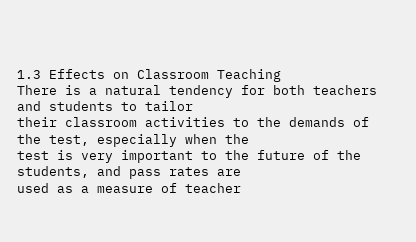1.3 Effects on Classroom Teaching
There is a natural tendency for both teachers and students to tailor
their classroom activities to the demands of the test, especially when the
test is very important to the future of the students, and pass rates are
used as a measure of teacher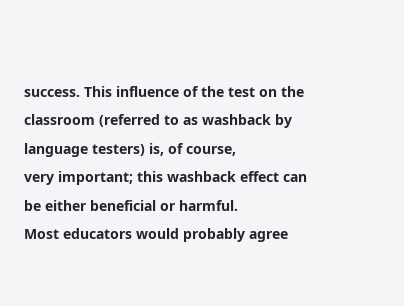success. This influence of the test on the
classroom (referred to as washback by language testers) is, of course,
very important; this washback effect can be either beneficial or harmful.
Most educators would probably agree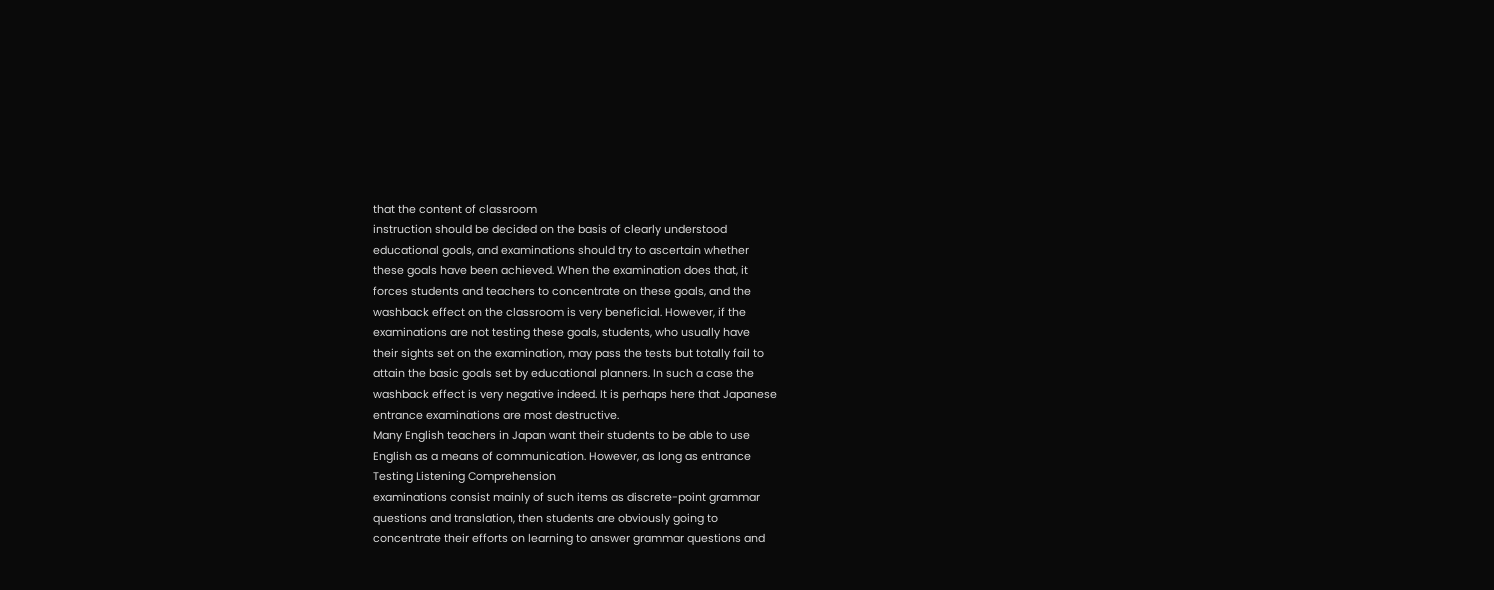that the content of classroom
instruction should be decided on the basis of clearly understood
educational goals, and examinations should try to ascertain whether
these goals have been achieved. When the examination does that, it
forces students and teachers to concentrate on these goals, and the
washback effect on the classroom is very beneficial. However, if the
examinations are not testing these goals, students, who usually have
their sights set on the examination, may pass the tests but totally fail to
attain the basic goals set by educational planners. In such a case the
washback effect is very negative indeed. It is perhaps here that Japanese
entrance examinations are most destructive.
Many English teachers in Japan want their students to be able to use
English as a means of communication. However, as long as entrance
Testing Listening Comprehension
examinations consist mainly of such items as discrete-point grammar
questions and translation, then students are obviously going to
concentrate their efforts on learning to answer grammar questions and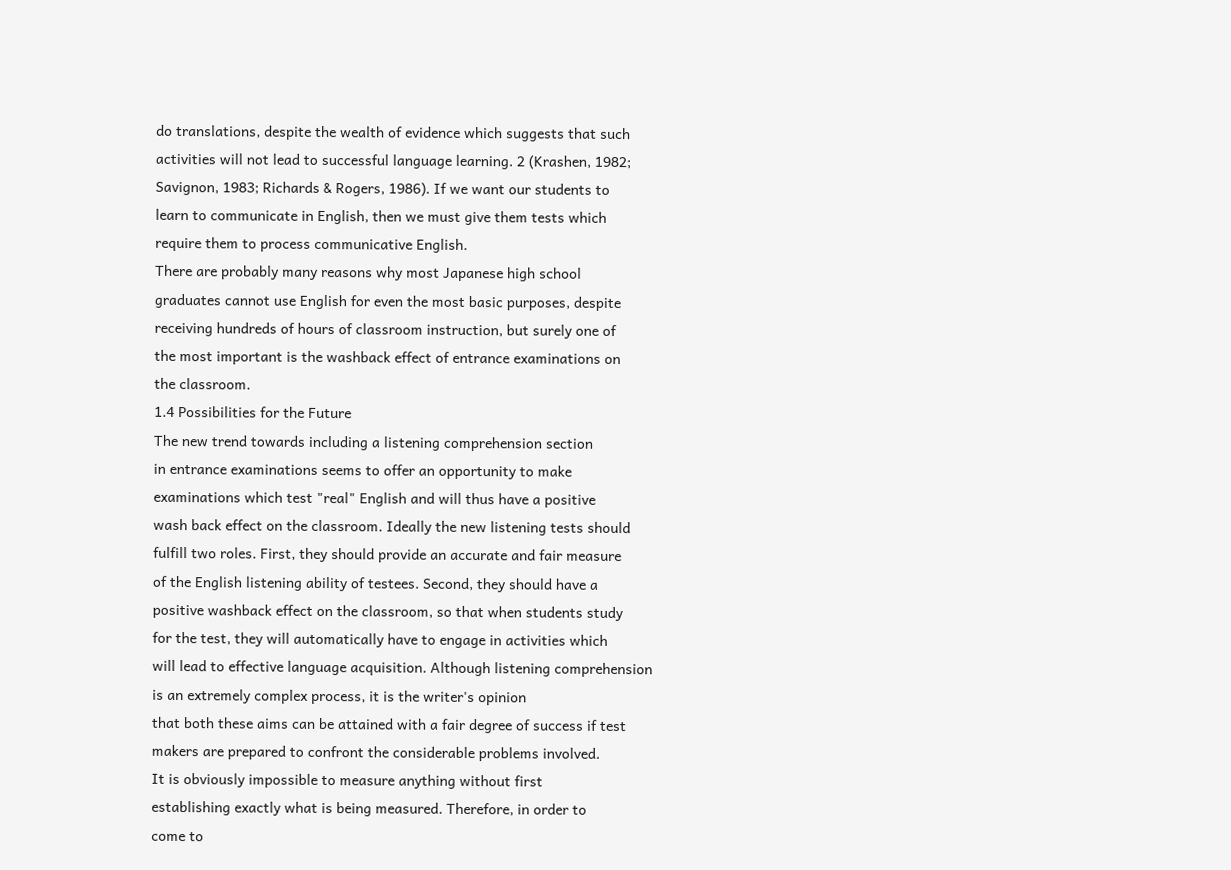do translations, despite the wealth of evidence which suggests that such
activities will not lead to successful language learning. 2 (Krashen, 1982;
Savignon, 1983; Richards & Rogers, 1986). If we want our students to
learn to communicate in English, then we must give them tests which
require them to process communicative English.
There are probably many reasons why most Japanese high school
graduates cannot use English for even the most basic purposes, despite
receiving hundreds of hours of classroom instruction, but surely one of
the most important is the washback effect of entrance examinations on
the classroom.
1.4 Possibilities for the Future
The new trend towards including a listening comprehension section
in entrance examinations seems to offer an opportunity to make
examinations which test "real" English and will thus have a positive
wash back effect on the classroom. Ideally the new listening tests should
fulfill two roles. First, they should provide an accurate and fair measure
of the English listening ability of testees. Second, they should have a
positive washback effect on the classroom, so that when students study
for the test, they will automatically have to engage in activities which
will lead to effective language acquisition. Although listening comprehension is an extremely complex process, it is the writer's opinion
that both these aims can be attained with a fair degree of success if test
makers are prepared to confront the considerable problems involved.
It is obviously impossible to measure anything without first
establishing exactly what is being measured. Therefore, in order to
come to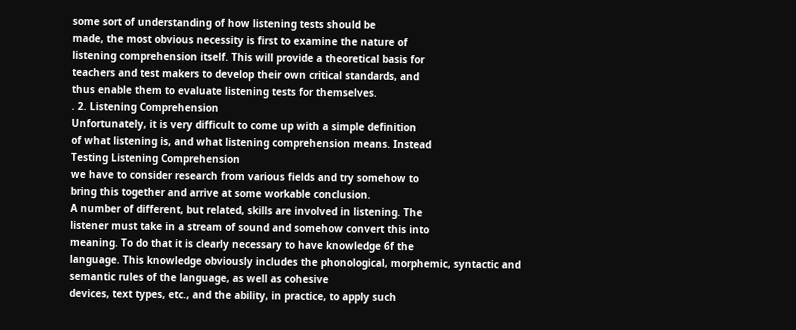some sort of understanding of how listening tests should be
made, the most obvious necessity is first to examine the nature of
listening comprehension itself. This will provide a theoretical basis for
teachers and test makers to develop their own critical standards, and
thus enable them to evaluate listening tests for themselves.
. 2. Listening Comprehension
Unfortunately, it is very difficult to come up with a simple definition
of what listening is, and what listening comprehension means. Instead
Testing Listening Comprehension
we have to consider research from various fields and try somehow to
bring this together and arrive at some workable conclusion.
A number of different, but related, skills are involved in listening. The
listener must take in a stream of sound and somehow convert this into
meaning. To do that it is clearly necessary to have knowledge 6f the
language. This knowledge obviously includes the phonological, morphemic, syntactic and semantic rules of the language, as well as cohesive
devices, text types, etc., and the ability, in practice, to apply such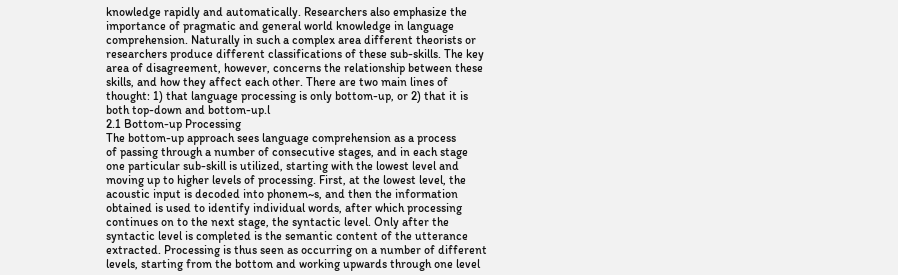knowledge rapidly and automatically. Researchers also emphasize the
importance of pragmatic and general world knowledge in language
comprehension. Naturally in such a complex area different theorists or
researchers produce different classifications of these sub-skills. The key
area of disagreement, however, concerns the relationship between these
skills, and how they affect each other. There are two main lines of
thought: 1) that language processing is only bottom-up, or 2) that it is
both top-down and bottom-up.l
2.1 Bottom-up Processing
The bottom-up approach sees language comprehension as a process
of passing through a number of consecutive stages, and in each stage
one particular sub-skill is utilized, starting with the lowest level and
moving up to higher levels of processing. First, at the lowest level, the
acoustic input is decoded into phonem~s, and then the information
obtained is used to identify individual words, after which processing
continues on to the next stage, the syntactic level. Only after the
syntactic level is completed is the semantic content of the utterance
extracted. Processing is thus seen as occurring on a number of different
levels, starting from the bottom and working upwards through one level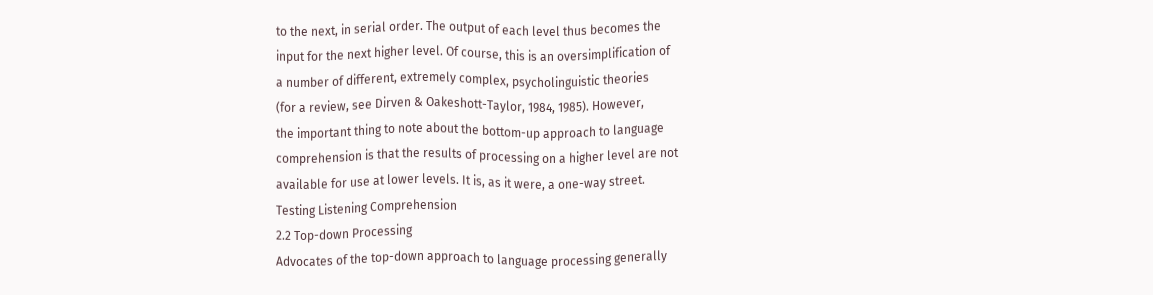to the next, in serial order. The output of each level thus becomes the
input for the next higher level. Of course, this is an oversimplification of
a number of different, extremely complex, psycholinguistic theories
(for a review, see Dirven & Oakeshott-Taylor, 1984, 1985). However,
the important thing to note about the bottom-up approach to language
comprehension is that the results of processing on a higher level are not
available for use at lower levels. It is, as it were, a one-way street.
Testing Listening Comprehension
2.2 Top-down Processing
Advocates of the top-down approach to language processing generally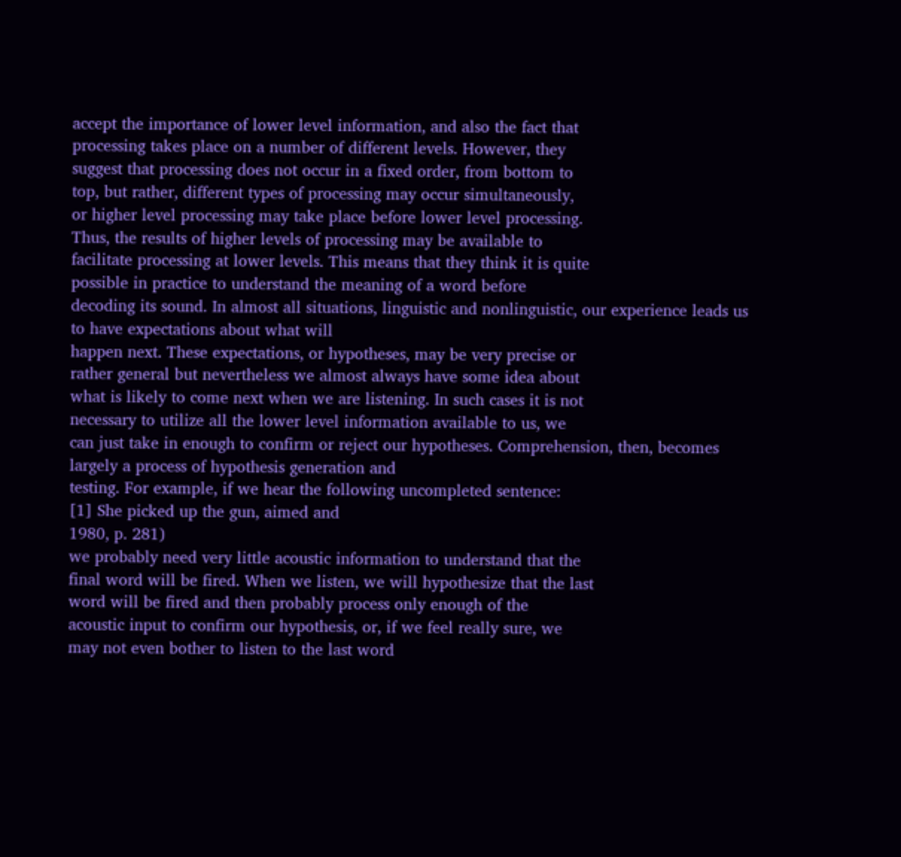accept the importance of lower level information, and also the fact that
processing takes place on a number of different levels. However, they
suggest that processing does not occur in a fixed order, from bottom to
top, but rather, different types of processing may occur simultaneously,
or higher level processing may take place before lower level processing.
Thus, the results of higher levels of processing may be available to
facilitate processing at lower levels. This means that they think it is quite
possible in practice to understand the meaning of a word before
decoding its sound. In almost all situations, linguistic and nonlinguistic, our experience leads us to have expectations about what will
happen next. These expectations, or hypotheses, may be very precise or
rather general but nevertheless we almost always have some idea about
what is likely to come next when we are listening. In such cases it is not
necessary to utilize all the lower level information available to us, we
can just take in enough to confirm or reject our hypotheses. Comprehension, then, becomes largely a process of hypothesis generation and
testing. For example, if we hear the following uncompleted sentence:
[1] She picked up the gun, aimed and
1980, p. 281)
we probably need very little acoustic information to understand that the
final word will be fired. When we listen, we will hypothesize that the last
word will be fired and then probably process only enough of the
acoustic input to confirm our hypothesis, or, if we feel really sure, we
may not even bother to listen to the last word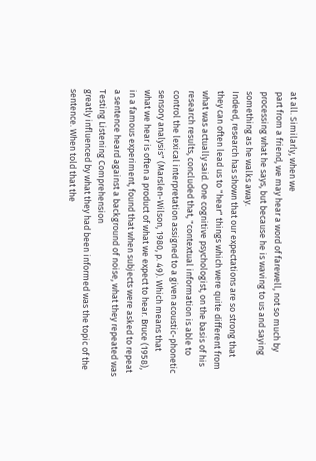at all. Similarly, when we
part from a friend, we may hear a word of farewell, not so much by
processing what he says, but because he is waving to us and saying
something as he walks away.
Indeed, research has shown that our expectations are so strong that
they can often lead us to "hear" things which were quite different from
what was actually said. One cognitive psychologist, on the basis of his
research results, concluded that, "contextual information is able to
control the lexical interpretation assigned to a given acoustic-phonetic
sensory analysis" (Marslen-Wilson, 1980, p. 49). Which means that
what we hear is often a product of what we expect to hear. Bruce (1958),
in a famous experiment, found that when subjects were asked to repeat
a sentence heard against a background of noise, what they repeated was
Testing Listening Comprehension
greatly influenced by what they had been informed was the topic of the
sentence. When told that the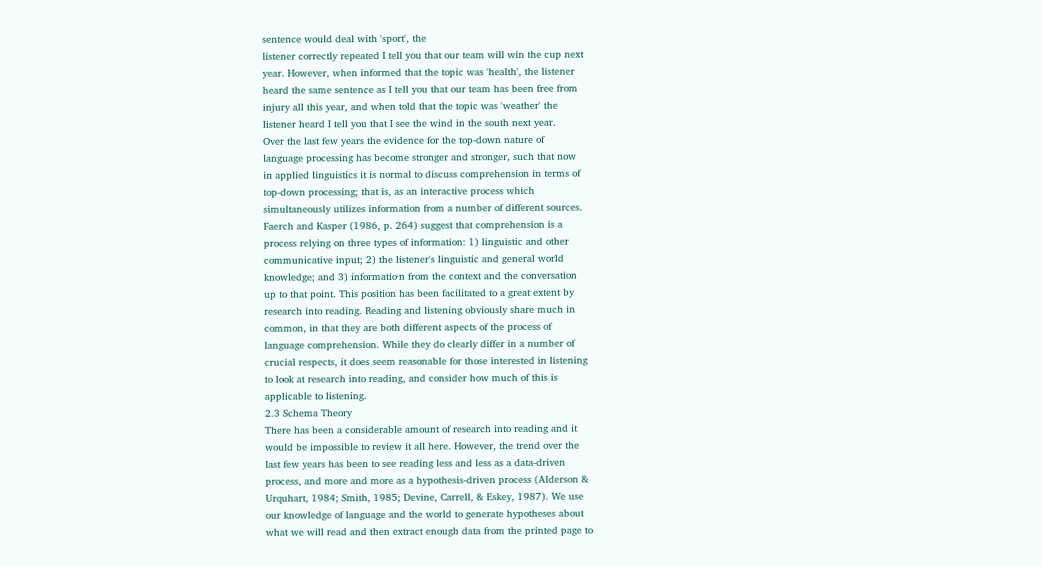sentence would deal with 'sport', the
listener correctly repeated I tell you that our team will win the cup next
year. However, when informed that the topic was 'health', the listener
heard the same sentence as I tell you that our team has been free from
injury all this year, and when told that the topic was 'weather' the
listener heard I tell you that I see the wind in the south next year.
Over the last few years the evidence for the top-down nature of
language processing has become stronger and stronger, such that now
in applied linguistics it is normal to discuss comprehension in terms of
top-down processing; that is, as an interactive process which
simultaneously utilizes information from a number of different sources.
Faerch and Kasper (1986, p. 264) suggest that comprehension is a
process relying on three types of information: 1) linguistic and other
communicative input; 2) the listener's linguistic and general world
knowledge; and 3) informatio·n from the context and the conversation
up to that point. This position has been facilitated to a great extent by
research into reading. Reading and listening obviously share much in
common, in that they are both different aspects of the process of
language comprehension. While they do clearly differ in a number of
crucial respects, it does seem reasonable for those interested in listening
to look at research into reading, and consider how much of this is
applicable to listening.
2.3 Schema Theory
There has been a considerable amount of research into reading and it
would be impossible to review it all here. However, the trend over the
last few years has been to see reading less and less as a data-driven
process, and more and more as a hypothesis-driven process (Alderson &
Urquhart, 1984; Smith, 1985; Devine, Carrell, & Eskey, 1987). We use
our knowledge of language and the world to generate hypotheses about
what we will read and then extract enough data from the printed page to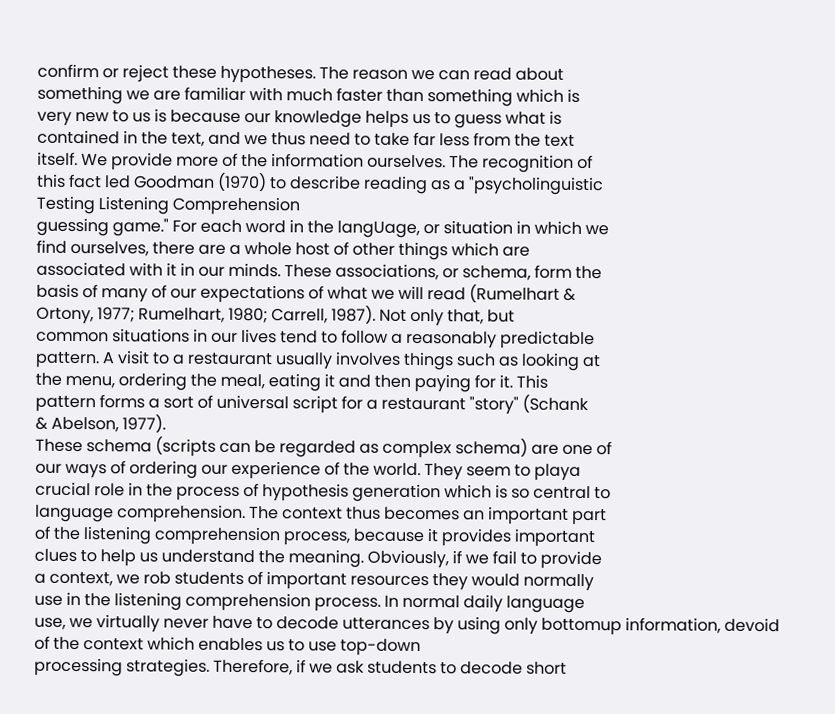confirm or reject these hypotheses. The reason we can read about
something we are familiar with much faster than something which is
very new to us is because our knowledge helps us to guess what is
contained in the text, and we thus need to take far less from the text
itself. We provide more of the information ourselves. The recognition of
this fact led Goodman (1970) to describe reading as a "psycholinguistic
Testing Listening Comprehension
guessing game." For each word in the langUage, or situation in which we
find ourselves, there are a whole host of other things which are
associated with it in our minds. These associations, or schema, form the
basis of many of our expectations of what we will read (Rumelhart &
Ortony, 1977; Rumelhart, 1980; Carrell, 1987). Not only that, but
common situations in our lives tend to follow a reasonably predictable
pattern. A visit to a restaurant usually involves things such as looking at
the menu, ordering the meal, eating it and then paying for it. This
pattern forms a sort of universal script for a restaurant "story" (Schank
& Abelson, 1977).
These schema (scripts can be regarded as complex schema) are one of
our ways of ordering our experience of the world. They seem to playa
crucial role in the process of hypothesis generation which is so central to
language comprehension. The context thus becomes an important part
of the listening comprehension process, because it provides important
clues to help us understand the meaning. Obviously, if we fail to provide
a context, we rob students of important resources they would normally
use in the listening comprehension process. In normal daily language
use, we virtually never have to decode utterances by using only bottomup information, devoid of the context which enables us to use top-down
processing strategies. Therefore, if we ask students to decode short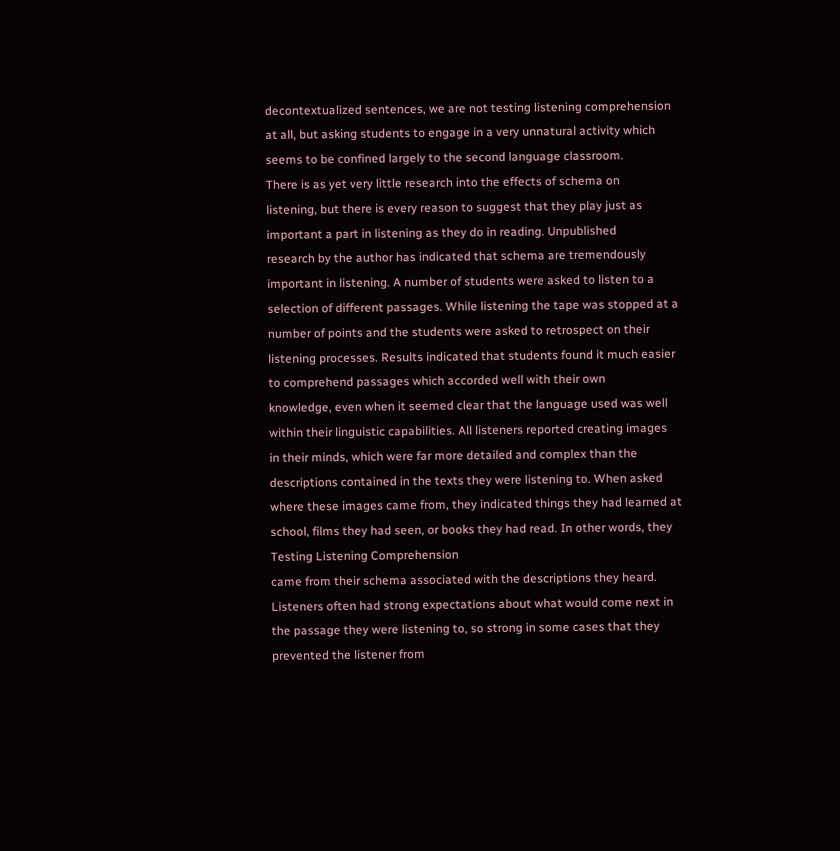decontextualized sentences, we are not testing listening comprehension
at all, but asking students to engage in a very unnatural activity which
seems to be confined largely to the second language classroom.
There is as yet very little research into the effects of schema on
listening, but there is every reason to suggest that they play just as
important a part in listening as they do in reading. Unpublished
research by the author has indicated that schema are tremendously
important in listening. A number of students were asked to listen to a
selection of different passages. While listening the tape was stopped at a
number of points and the students were asked to retrospect on their
listening processes. Results indicated that students found it much easier
to comprehend passages which accorded well with their own
knowledge, even when it seemed clear that the language used was well
within their linguistic capabilities. All listeners reported creating images
in their minds, which were far more detailed and complex than the
descriptions contained in the texts they were listening to. When asked
where these images came from, they indicated things they had learned at
school, films they had seen, or books they had read. In other words, they
Testing Listening Comprehension
came from their schema associated with the descriptions they heard.
Listeners often had strong expectations about what would come next in
the passage they were listening to, so strong in some cases that they
prevented the listener from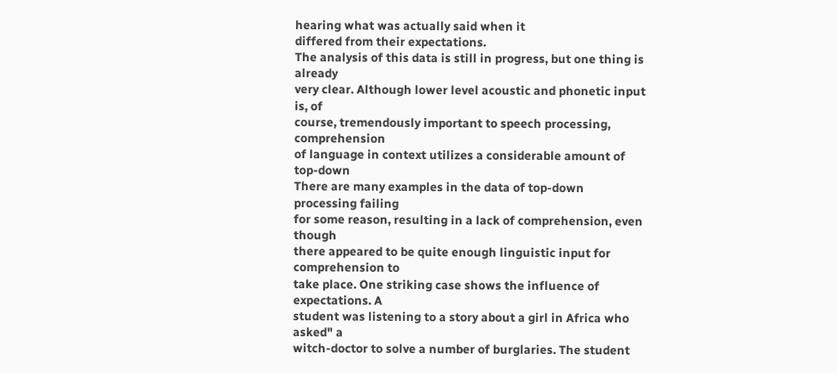hearing what was actually said when it
differed from their expectations.
The analysis of this data is still in progress, but one thing is already
very clear. Although lower level acoustic and phonetic input is, of
course, tremendously important to speech processing, comprehension
of language in context utilizes a considerable amount of top-down
There are many examples in the data of top-down processing failing
for some reason, resulting in a lack of comprehension, even though
there appeared to be quite enough linguistic input for comprehension to
take place. One striking case shows the influence of expectations. A
student was listening to a story about a girl in Africa who asked" a
witch-doctor to solve a number of burglaries. The student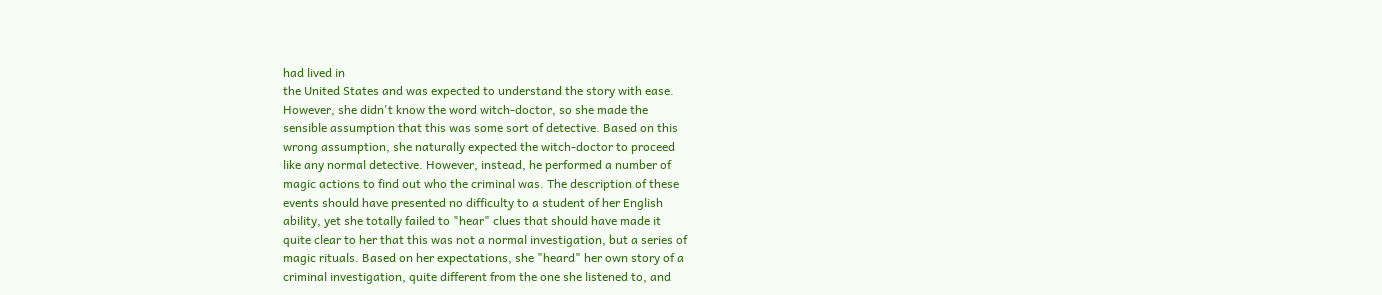had lived in
the United States and was expected to understand the story with ease.
However, she didn't know the word witch-doctor, so she made the
sensible assumption that this was some sort of detective. Based on this
wrong assumption, she naturally expected the witch-doctor to proceed
like any normal detective. However, instead, he performed a number of
magic actions to find out who the criminal was. The description of these
events should have presented no difficulty to a student of her English
ability, yet she totally failed to "hear" clues that should have made it
quite clear to her that this was not a normal investigation, but a series of
magic rituals. Based on her expectations, she "heard" her own story of a
criminal investigation, quite different from the one she listened to, and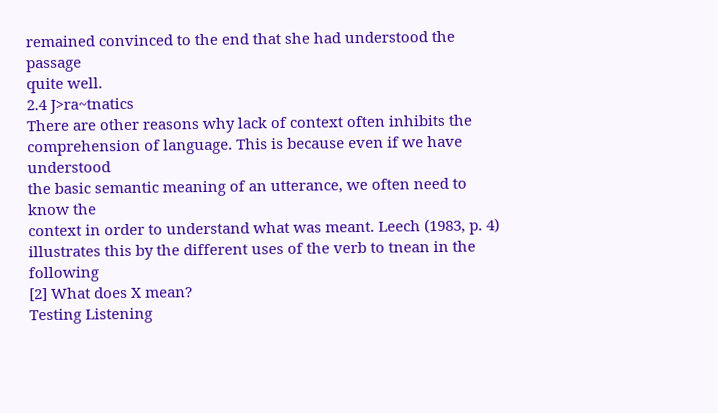remained convinced to the end that she had understood the passage
quite well.
2.4 J>ra~tnatics
There are other reasons why lack of context often inhibits the
comprehension of language. This is because even if we have understood
the basic semantic meaning of an utterance, we often need to know the
context in order to understand what was meant. Leech (1983, p. 4)
illustrates this by the different uses of the verb to tnean in the following
[2] What does X mean?
Testing Listening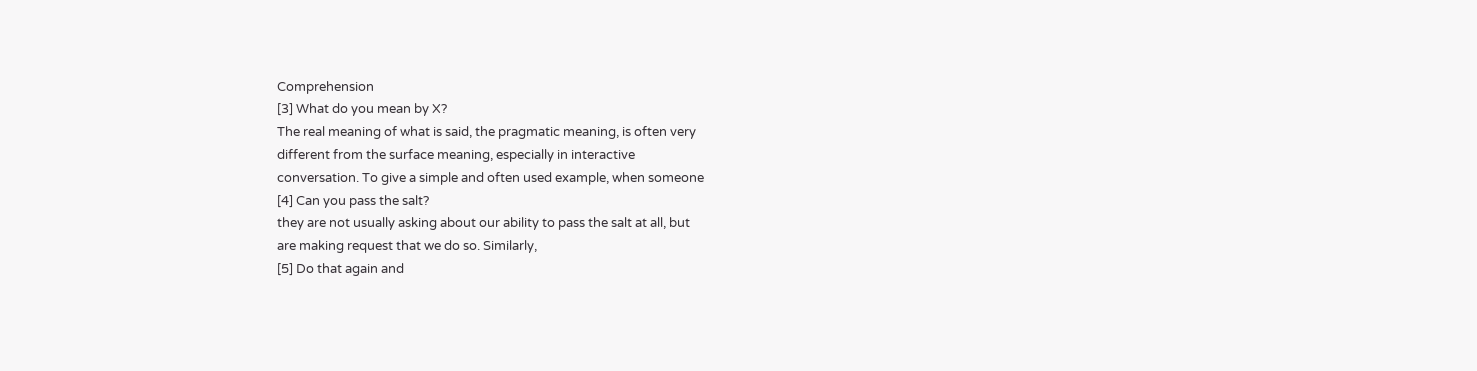Comprehension
[3] What do you mean by X?
The real meaning of what is said, the pragmatic meaning, is often very
different from the surface meaning, especially in interactive
conversation. To give a simple and often used example, when someone
[4] Can you pass the salt?
they are not usually asking about our ability to pass the salt at all, but
are making request that we do so. Similarly,
[5] Do that again and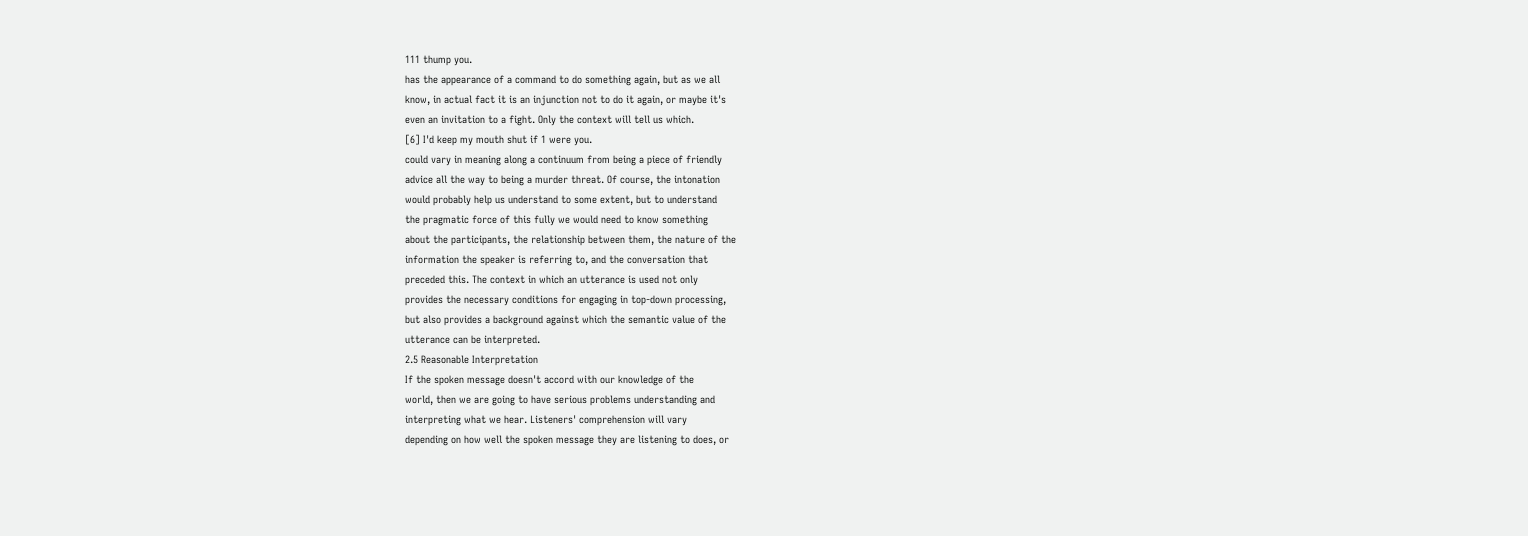111 thump you.
has the appearance of a command to do something again, but as we all
know, in actual fact it is an injunction not to do it again, or maybe it's
even an invitation to a fight. Only the context will tell us which.
[6] I'd keep my mouth shut if 1 were you.
could vary in meaning along a continuum from being a piece of friendly
advice all the way to being a murder threat. Of course, the intonation
would probably help us understand to some extent, but to understand
the pragmatic force of this fully we would need to know something
about the participants, the relationship between them, the nature of the
information the speaker is referring to, and the conversation that
preceded this. The context in which an utterance is used not only
provides the necessary conditions for engaging in top-down processing,
but also provides a background against which the semantic value of the
utterance can be interpreted.
2.5 Reasonable Interpretation
If the spoken message doesn't accord with our knowledge of the
world, then we are going to have serious problems understanding and
interpreting what we hear. Listeners' comprehension will vary
depending on how well the spoken message they are listening to does, or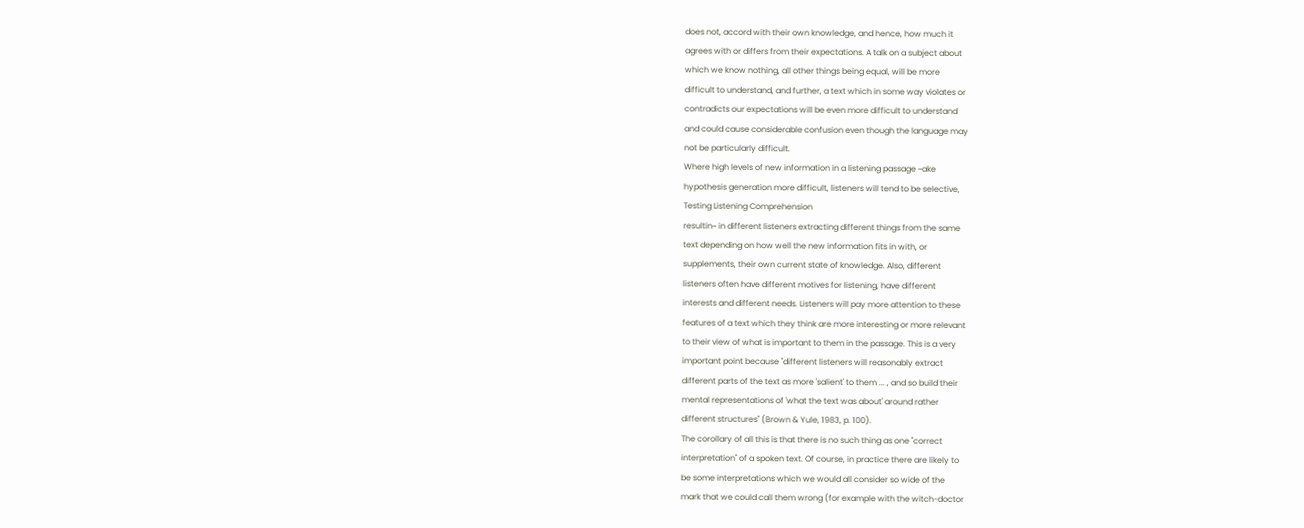does not, accord with their own knowledge, and hence, how much it
agrees with or differs from their expectations. A talk on a subject about
which we know nothing, all other things being equal, will be more
difficult to understand, and further, a text which in some way violates or
contradicts our expectations will be even more difficult to understand
and could cause considerable confusion even though the language may
not be particularly difficult.
Where high levels of new information in a listening passage ~ake
hypothesis generation more difficult, listeners will tend to be selective,
Testing Listening Comprehension
resultin~ in different listeners extracting different things from the same
text depending on how well the new information fits in with, or
supplements, their own current state of knowledge. Also, different
listeners often have different motives for listening, have different
interests and different needs. Listeners will pay more attention to these
features of a text which they think are more interesting or more relevant
to their view of what is important to them in the passage. This is a very
important point because "different listeners will reasonably extract
different parts of the text as more 'salient' to them ... , and so build their
mental representations of 'what the text was about' around rather
different structures" (Brown & Yule, 1983, p. 100).
The corollary of all this is that there is no such thing as one "correct
interpretation" of a spoken text. Of course, in practice there are likely to
be some interpretations which we would all consider so wide of the
mark that we could call them wrong (for example with the witch-doctor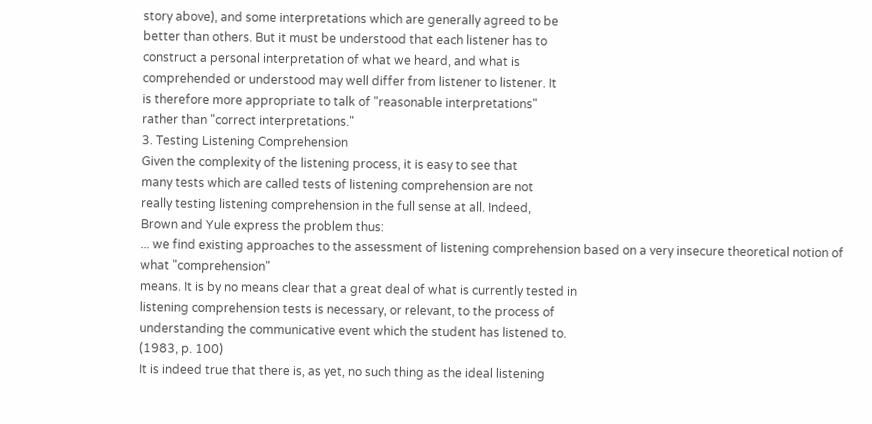story above), and some interpretations which are generally agreed to be
better than others. But it must be understood that each listener has to
construct a personal interpretation of what we heard, and what is
comprehended or understood may well differ from listener to listener. It
is therefore more appropriate to talk of "reasonable interpretations"
rather than "correct interpretations."
3. Testing Listening Comprehension
Given the complexity of the listening process, it is easy to see that
many tests which are called tests of listening comprehension are not
really testing listening comprehension in the full sense at all. Indeed,
Brown and Yule express the problem thus:
... we find existing approaches to the assessment of listening comprehension based on a very insecure theoretical notion of what "comprehension"
means. It is by no means clear that a great deal of what is currently tested in
listening comprehension tests is necessary, or relevant, to the process of
understanding the communicative event which the student has listened to.
(1983, p. 100)
It is indeed true that there is, as yet, no such thing as the ideal listening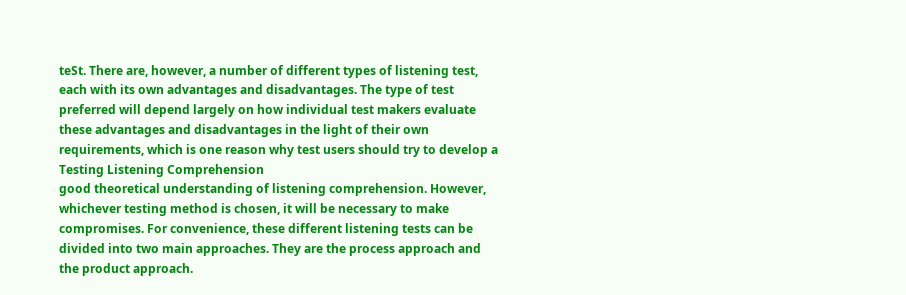teSt. There are, however, a number of different types of listening test,
each with its own advantages and disadvantages. The type of test
preferred will depend largely on how individual test makers evaluate
these advantages and disadvantages in the light of their own
requirements, which is one reason why test users should try to develop a
Testing Listening Comprehension
good theoretical understanding of listening comprehension. However,
whichever testing method is chosen, it will be necessary to make
compromises. For convenience, these different listening tests can be
divided into two main approaches. They are the process approach and
the product approach.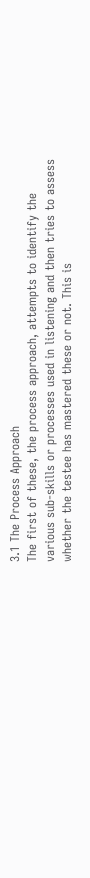3.1 The Process Approach
The first of these, the process approach, attempts to identify the
various sub-skills or processes used in listening and then tries to assess
whether the testee has mastered these or not. This is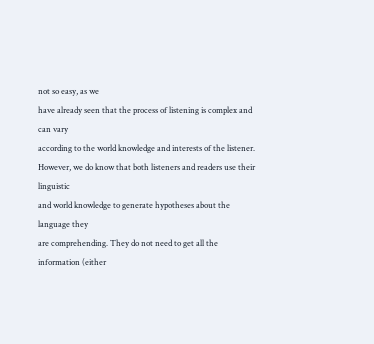not so easy, as we
have already seen that the process of listening is complex and can vary
according to the world knowledge and interests of the listener.
However, we do know that both listeners and readers use their linguistic
and world knowledge to generate hypotheses about the language they
are comprehending. They do not need to get all the information (either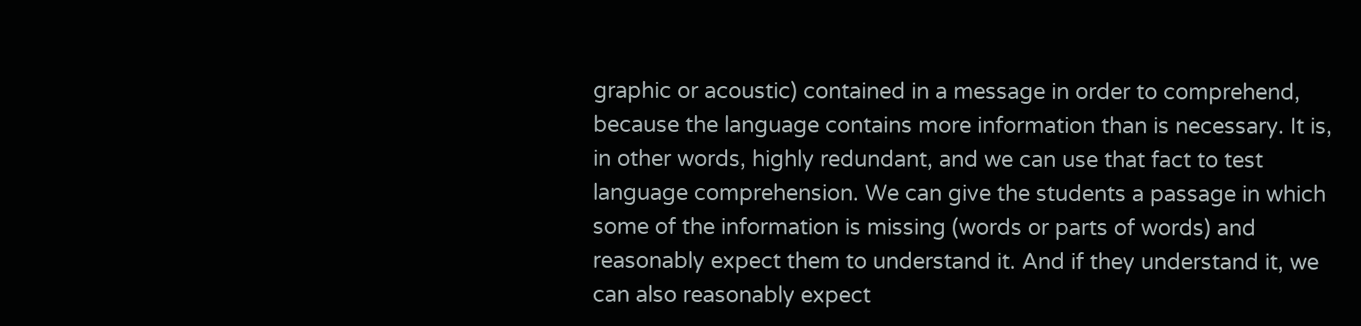graphic or acoustic) contained in a message in order to comprehend,
because the language contains more information than is necessary. It is,
in other words, highly redundant, and we can use that fact to test
language comprehension. We can give the students a passage in which
some of the information is missing (words or parts of words) and
reasonably expect them to understand it. And if they understand it, we
can also reasonably expect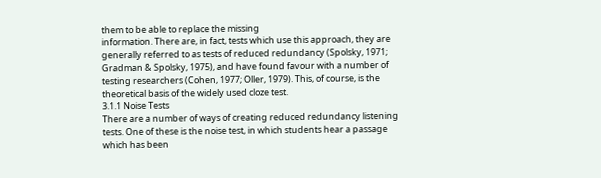them to be able to replace the missing
information. There are, in fact, tests which use this approach, they are
generally referred to as tests of reduced redundancy (Spolsky, 1971;
Gradman & Spolsky, 1975), and have found favour with a number of
testing researchers (Cohen, 1977; Oller, 1979). This, of course, is the
theoretical basis of the widely used cloze test.
3.1.1 Noise Tests
There are a number of ways of creating reduced redundancy listening
tests. One of these is the noise test, in which students hear a passage
which has been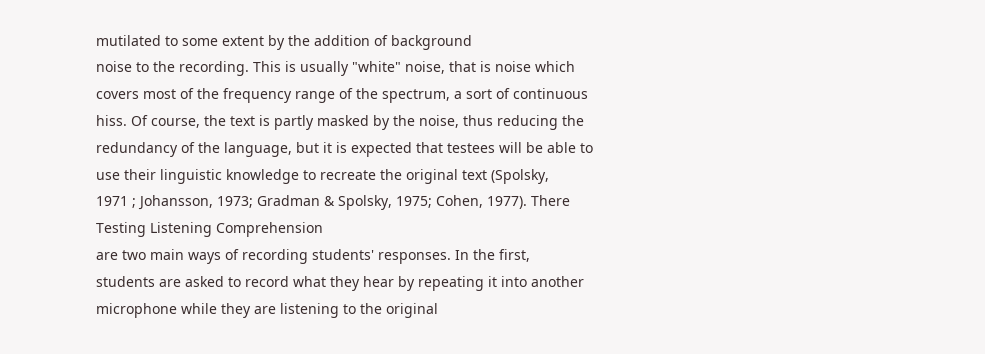mutilated to some extent by the addition of background
noise to the recording. This is usually "white" noise, that is noise which
covers most of the frequency range of the spectrum, a sort of continuous
hiss. Of course, the text is partly masked by the noise, thus reducing the
redundancy of the language, but it is expected that testees will be able to
use their linguistic knowledge to recreate the original text (Spolsky,
1971 ; Johansson, 1973; Gradman & Spolsky, 1975; Cohen, 1977). There
Testing Listening Comprehension
are two main ways of recording students' responses. In the first,
students are asked to record what they hear by repeating it into another
microphone while they are listening to the original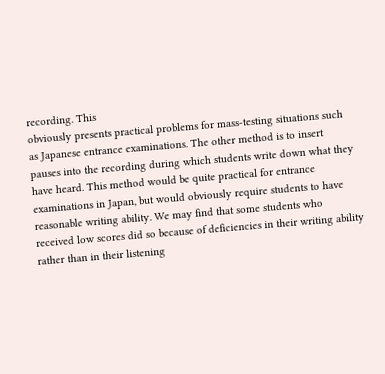recording. This
obviously presents practical problems for mass-testing situations such
as Japanese entrance examinations. The other method is to insert
pauses into the recording during which students write down what they
have heard. This method would be quite practical for entrance
examinations in Japan, but would obviously require students to have
reasonable writing ability. We may find that some students who
received low scores did so because of deficiencies in their writing ability
rather than in their listening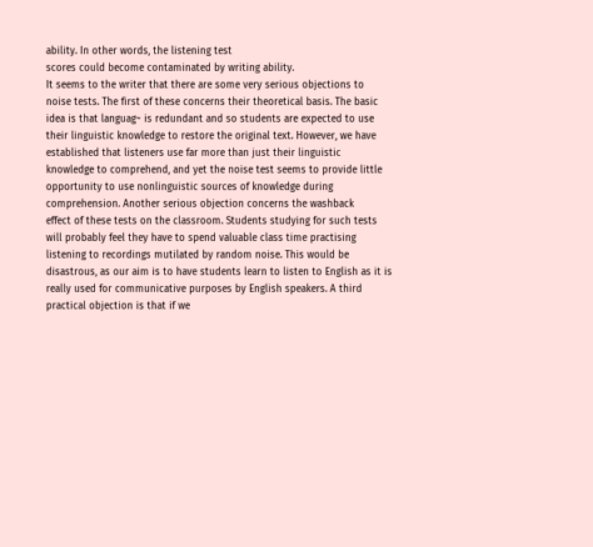ability. In other words, the listening test
scores could become contaminated by writing ability.
It seems to the writer that there are some very serious objections to
noise tests. The first of these concerns their theoretical basis. The basic
idea is that languag~ is redundant and so students are expected to use
their linguistic knowledge to restore the original text. However, we have
established that listeners use far more than just their linguistic
knowledge to comprehend, and yet the noise test seems to provide little
opportunity to use nonlinguistic sources of knowledge during
comprehension. Another serious objection concerns the washback
effect of these tests on the classroom. Students studying for such tests
will probably feel they have to spend valuable class time practising
listening to recordings mutilated by random noise. This would be
disastrous, as our aim is to have students learn to listen to English as it is
really used for communicative purposes by English speakers. A third
practical objection is that if we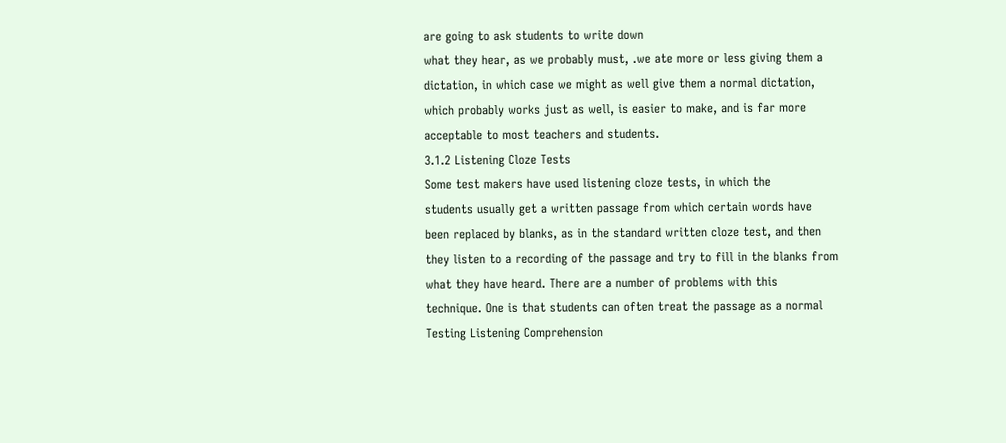are going to ask students to write down
what they hear, as we probably must, .we ate more or less giving them a
dictation, in which case we might as well give them a normal dictation,
which probably works just as well, is easier to make, and is far more
acceptable to most teachers and students.
3.1.2 Listening Cloze Tests
Some test makers have used listening cloze tests, in which the
students usually get a written passage from which certain words have
been replaced by blanks, as in the standard written cloze test, and then
they listen to a recording of the passage and try to fill in the blanks from
what they have heard. There are a number of problems with this
technique. One is that students can often treat the passage as a normal
Testing Listening Comprehension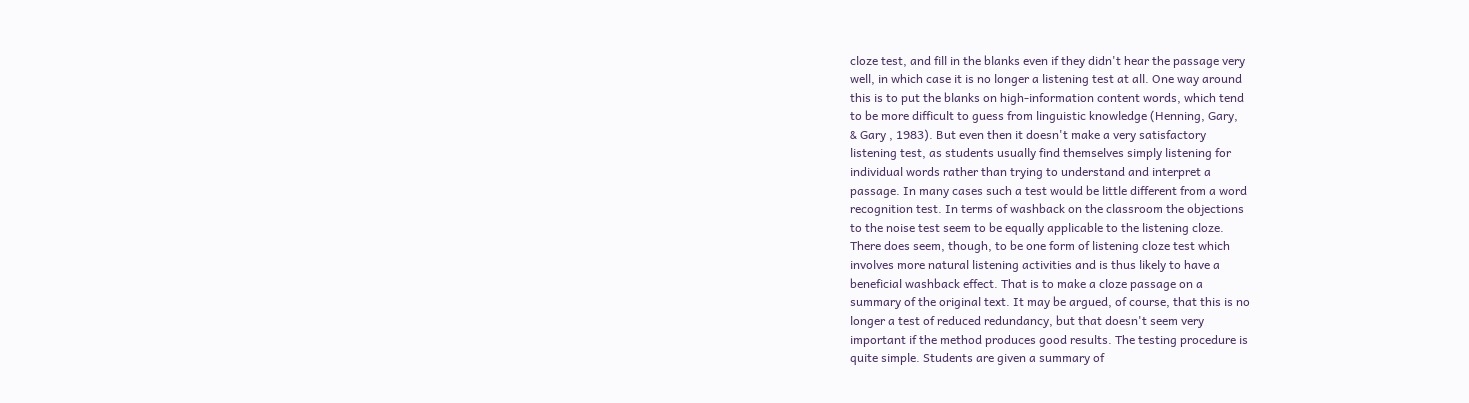cloze test, and fill in the blanks even if they didn't hear the passage very
well, in which case it is no longer a listening test at all. One way around
this is to put the blanks on high-information content words, which tend
to be more difficult to guess from linguistic knowledge (Henning, Gary,
& Gary , 1983). But even then it doesn't make a very satisfactory
listening test, as students usually find themselves simply listening for
individual words rather than trying to understand and interpret a
passage. In many cases such a test would be little different from a word
recognition test. In terms of washback on the classroom the objections
to the noise test seem to be equally applicable to the listening cloze.
There does seem, though, to be one form of listening cloze test which
involves more natural listening activities and is thus likely to have a
beneficial washback effect. That is to make a cloze passage on a
summary of the original text. It may be argued, of course, that this is no
longer a test of reduced redundancy, but that doesn't seem very
important if the method produces good results. The testing procedure is
quite simple. Students are given a summary of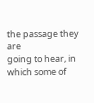the passage they are
going to hear, in which some of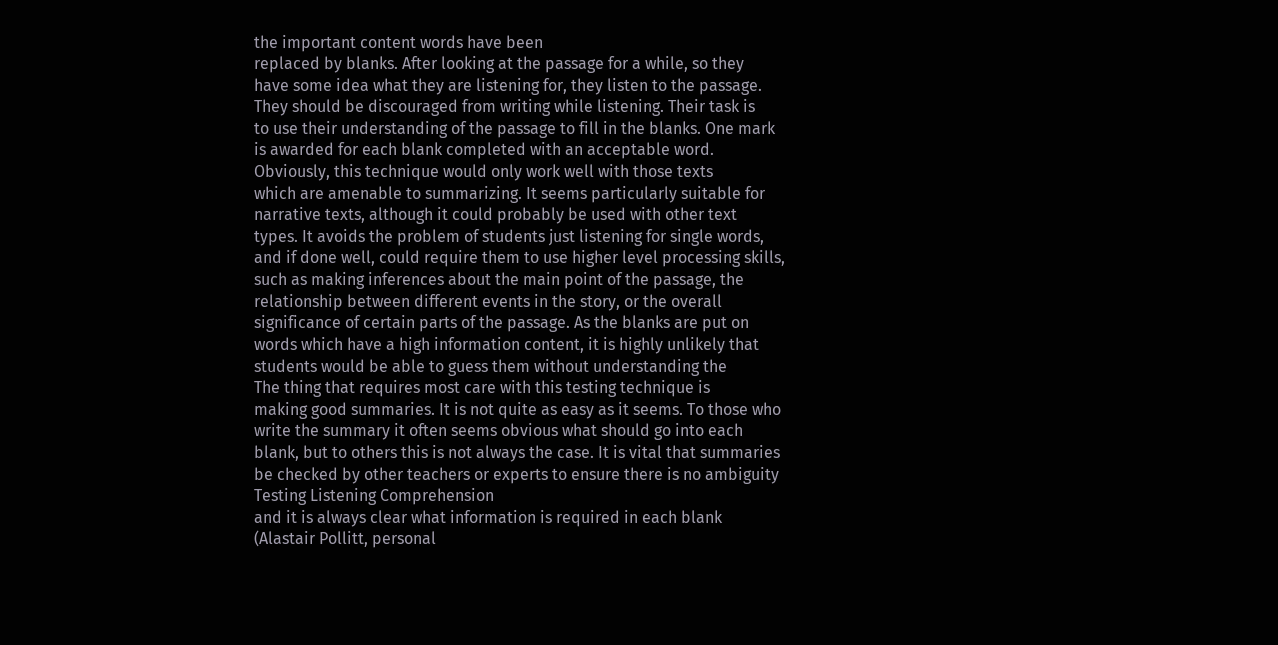the important content words have been
replaced by blanks. After looking at the passage for a while, so they
have some idea what they are listening for, they listen to the passage.
They should be discouraged from writing while listening. Their task is
to use their understanding of the passage to fill in the blanks. One mark
is awarded for each blank completed with an acceptable word.
Obviously, this technique would only work well with those texts
which are amenable to summarizing. It seems particularly suitable for
narrative texts, although it could probably be used with other text
types. It avoids the problem of students just listening for single words,
and if done well, could require them to use higher level processing skills,
such as making inferences about the main point of the passage, the
relationship between different events in the story, or the overall
significance of certain parts of the passage. As the blanks are put on
words which have a high information content, it is highly unlikely that
students would be able to guess them without understanding the
The thing that requires most care with this testing technique is
making good summaries. It is not quite as easy as it seems. To those who
write the summary it often seems obvious what should go into each
blank, but to others this is not always the case. It is vital that summaries
be checked by other teachers or experts to ensure there is no ambiguity
Testing Listening Comprehension
and it is always clear what information is required in each blank
(Alastair Pollitt, personal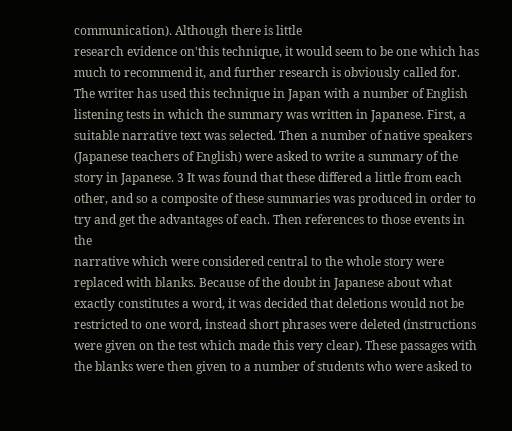communication). Although there is little
research evidence on'this technique, it would seem to be one which has
much to recommend it, and further research is obviously called for.
The writer has used this technique in Japan with a number of English
listening tests in which the summary was written in Japanese. First, a
suitable narrative text was selected. Then a number of native speakers
(Japanese teachers of English) were asked to write a summary of the
story in Japanese. 3 It was found that these differed a little from each
other, and so a composite of these summaries was produced in order to
try and get the advantages of each. Then references to those events in the
narrative which were considered central to the whole story were
replaced with blanks. Because of the doubt in Japanese about what
exactly constitutes a word, it was decided that deletions would not be
restricted to one word, instead short phrases were deleted (instructions
were given on the test which made this very clear). These passages with
the blanks were then given to a number of students who were asked to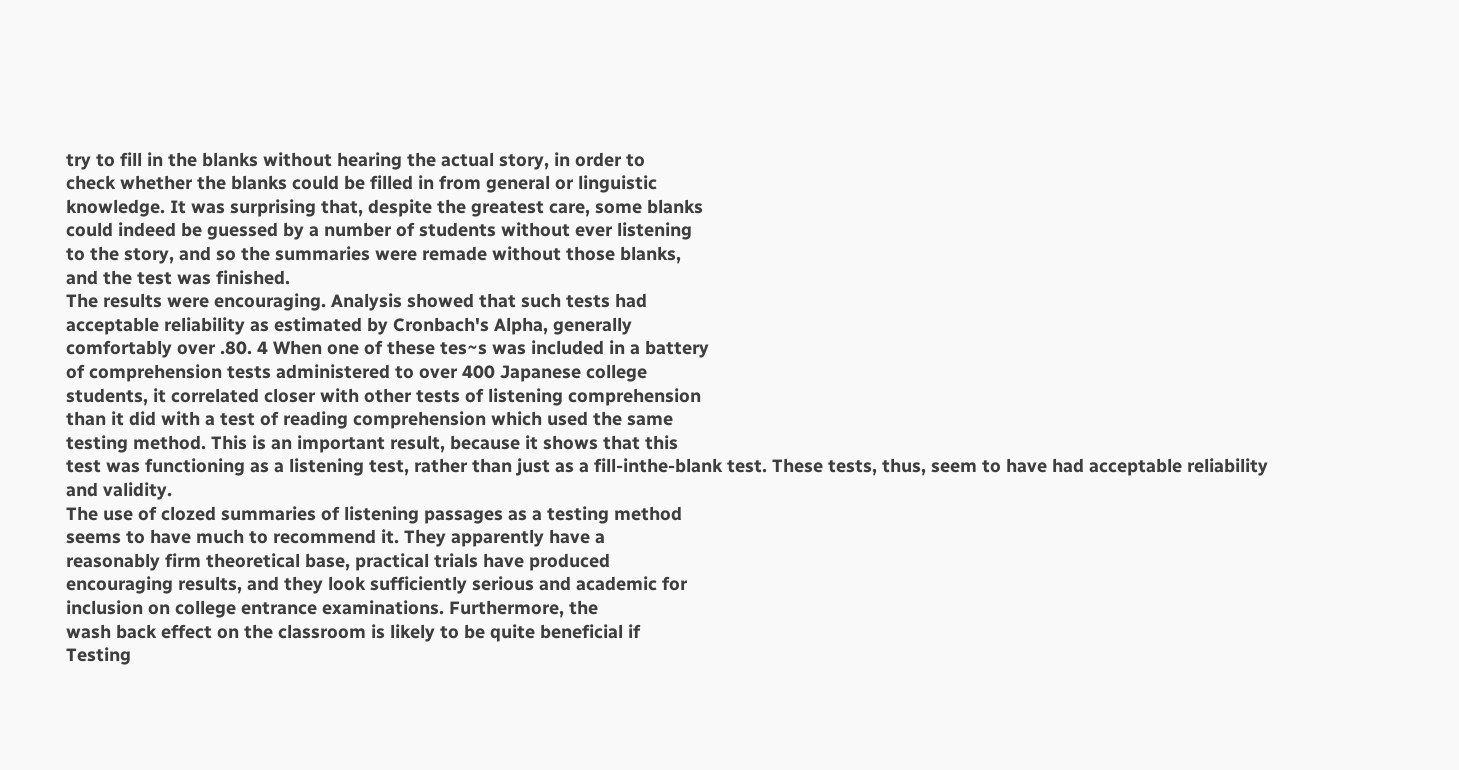try to fill in the blanks without hearing the actual story, in order to
check whether the blanks could be filled in from general or linguistic
knowledge. It was surprising that, despite the greatest care, some blanks
could indeed be guessed by a number of students without ever listening
to the story, and so the summaries were remade without those blanks,
and the test was finished.
The results were encouraging. Analysis showed that such tests had
acceptable reliability as estimated by Cronbach's Alpha, generally
comfortably over .80. 4 When one of these tes~s was included in a battery
of comprehension tests administered to over 400 Japanese college
students, it correlated closer with other tests of listening comprehension
than it did with a test of reading comprehension which used the same
testing method. This is an important result, because it shows that this
test was functioning as a listening test, rather than just as a fill-inthe-blank test. These tests, thus, seem to have had acceptable reliability
and validity.
The use of clozed summaries of listening passages as a testing method
seems to have much to recommend it. They apparently have a
reasonably firm theoretical base, practical trials have produced
encouraging results, and they look sufficiently serious and academic for
inclusion on college entrance examinations. Furthermore, the
wash back effect on the classroom is likely to be quite beneficial if
Testing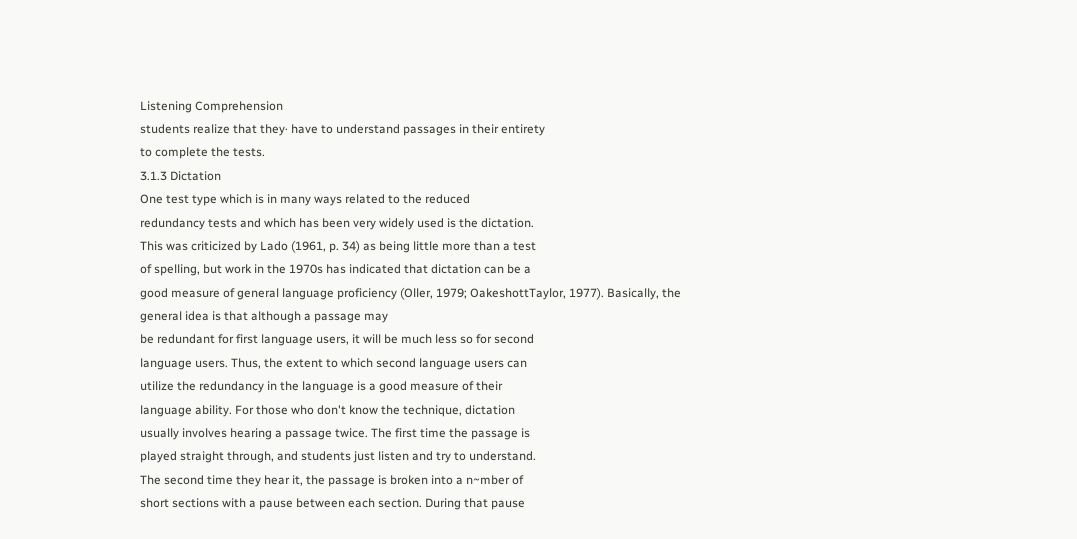Listening Comprehension
students realize that they· have to understand passages in their entirety
to complete the tests.
3.1.3 Dictation
One test type which is in many ways related to the reduced
redundancy tests and which has been very widely used is the dictation.
This was criticized by Lado (1961, p. 34) as being little more than a test
of spelling, but work in the 1970s has indicated that dictation can be a
good measure of general language proficiency (Oller, 1979; OakeshottTaylor, 1977). Basically, the general idea is that although a passage may
be redundant for first language users, it will be much less so for second
language users. Thus, the extent to which second language users can
utilize the redundancy in the language is a good measure of their
language ability. For those who don't know the technique, dictation
usually involves hearing a passage twice. The first time the passage is
played straight through, and students just listen and try to understand.
The second time they hear it, the passage is broken into a n~mber of
short sections with a pause between each section. During that pause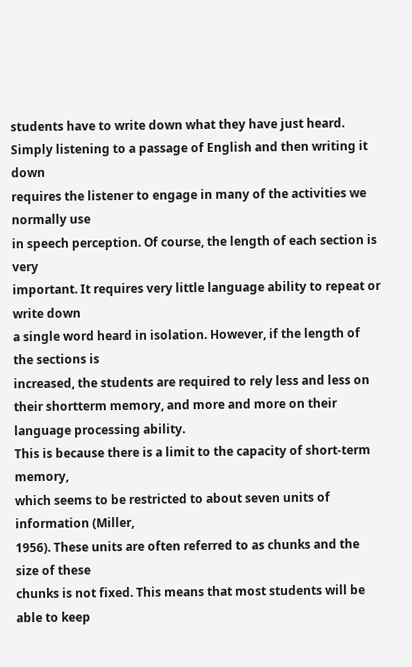students have to write down what they have just heard.
Simply listening to a passage of English and then writing it down
requires the listener to engage in many of the activities we normally use
in speech perception. Of course, the length of each section is very
important. It requires very little language ability to repeat or write down
a single word heard in isolation. However, if the length of the sections is
increased, the students are required to rely less and less on their shortterm memory, and more and more on their language processing ability.
This is because there is a limit to the capacity of short-term memory,
which seems to be restricted to about seven units of information (Miller,
1956). These units are often referred to as chunks and the size of these
chunks is not fixed. This means that most students will be able to keep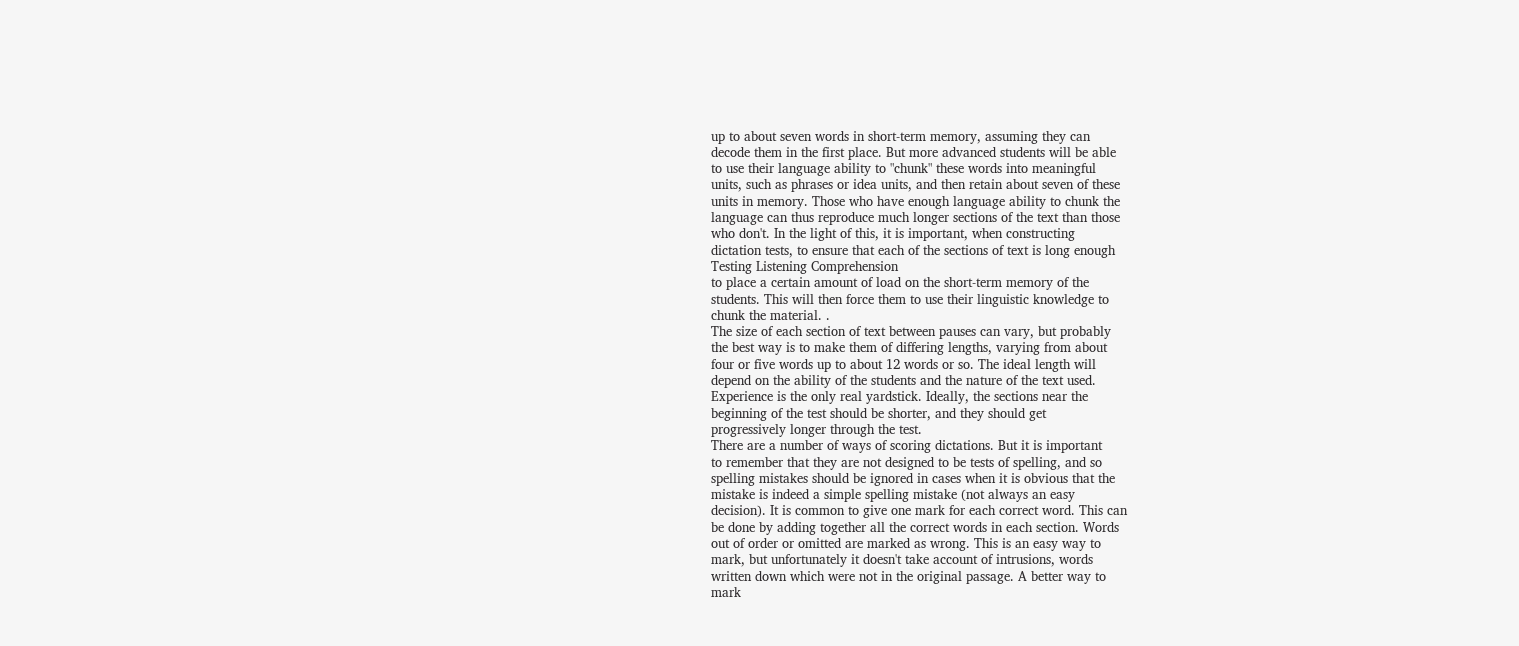up to about seven words in short-term memory, assuming they can
decode them in the first place. But more advanced students will be able
to use their language ability to "chunk" these words into meaningful
units, such as phrases or idea units, and then retain about seven of these
units in memory. Those who have enough language ability to chunk the
language can thus reproduce much longer sections of the text than those
who don't. In the light of this, it is important, when constructing
dictation tests, to ensure that each of the sections of text is long enough
Testing Listening Comprehension
to place a certain amount of load on the short-term memory of the
students. This will then force them to use their linguistic knowledge to
chunk the material. .
The size of each section of text between pauses can vary, but probably
the best way is to make them of differing lengths, varying from about
four or five words up to about 12 words or so. The ideal length will
depend on the ability of the students and the nature of the text used.
Experience is the only real yardstick. Ideally, the sections near the
beginning of the test should be shorter, and they should get
progressively longer through the test.
There are a number of ways of scoring dictations. But it is important
to remember that they are not designed to be tests of spelling, and so
spelling mistakes should be ignored in cases when it is obvious that the
mistake is indeed a simple spelling mistake (not always an easy
decision). It is common to give one mark for each correct word. This can
be done by adding together all the correct words in each section. Words
out of order or omitted are marked as wrong. This is an easy way to
mark, but unfortunately it doesn't take account of intrusions, words
written down which were not in the original passage. A better way to
mark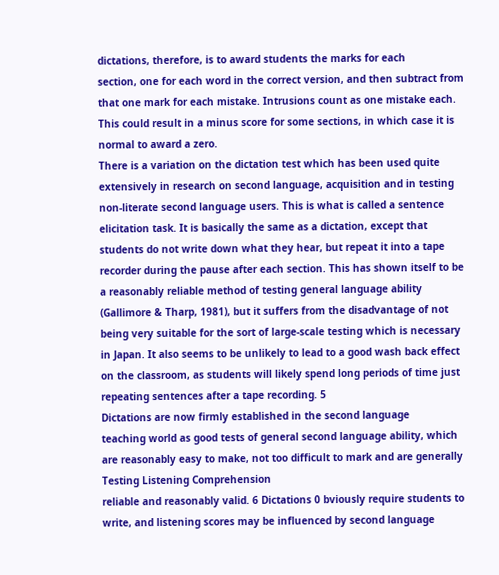dictations, therefore, is to award students the marks for each
section, one for each word in the correct version, and then subtract from
that one mark for each mistake. Intrusions count as one mistake each.
This could result in a minus score for some sections, in which case it is
normal to award a zero.
There is a variation on the dictation test which has been used quite
extensively in research on second language, acquisition and in testing
non-literate second language users. This is what is called a sentence
elicitation task. It is basically the same as a dictation, except that
students do not write down what they hear, but repeat it into a tape
recorder during the pause after each section. This has shown itself to be
a reasonably reliable method of testing general language ability
(Gallimore & Tharp, 1981), but it suffers from the disadvantage of not
being very suitable for the sort of large-scale testing which is necessary
in Japan. It also seems to be unlikely to lead to a good wash back effect
on the classroom, as students will likely spend long periods of time just
repeating sentences after a tape recording. 5
Dictations are now firmly established in the second language
teaching world as good tests of general second language ability, which
are reasonably easy to make, not too difficult to mark and are generally
Testing Listening Comprehension
reliable and reasonably valid. 6 Dictations 0 bviously require students to
write, and listening scores may be influenced by second language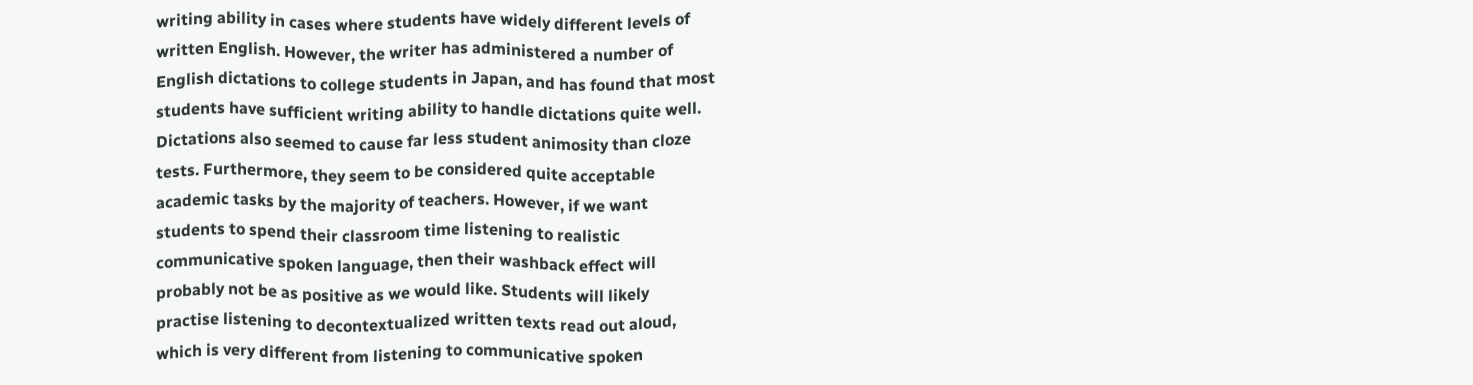writing ability in cases where students have widely different levels of
written English. However, the writer has administered a number of
English dictations to college students in Japan, and has found that most
students have sufficient writing ability to handle dictations quite well.
Dictations also seemed to cause far less student animosity than cloze
tests. Furthermore, they seem to be considered quite acceptable
academic tasks by the majority of teachers. However, if we want
students to spend their classroom time listening to realistic
communicative spoken language, then their washback effect will
probably not be as positive as we would like. Students will likely
practise listening to decontextualized written texts read out aloud,
which is very different from listening to communicative spoken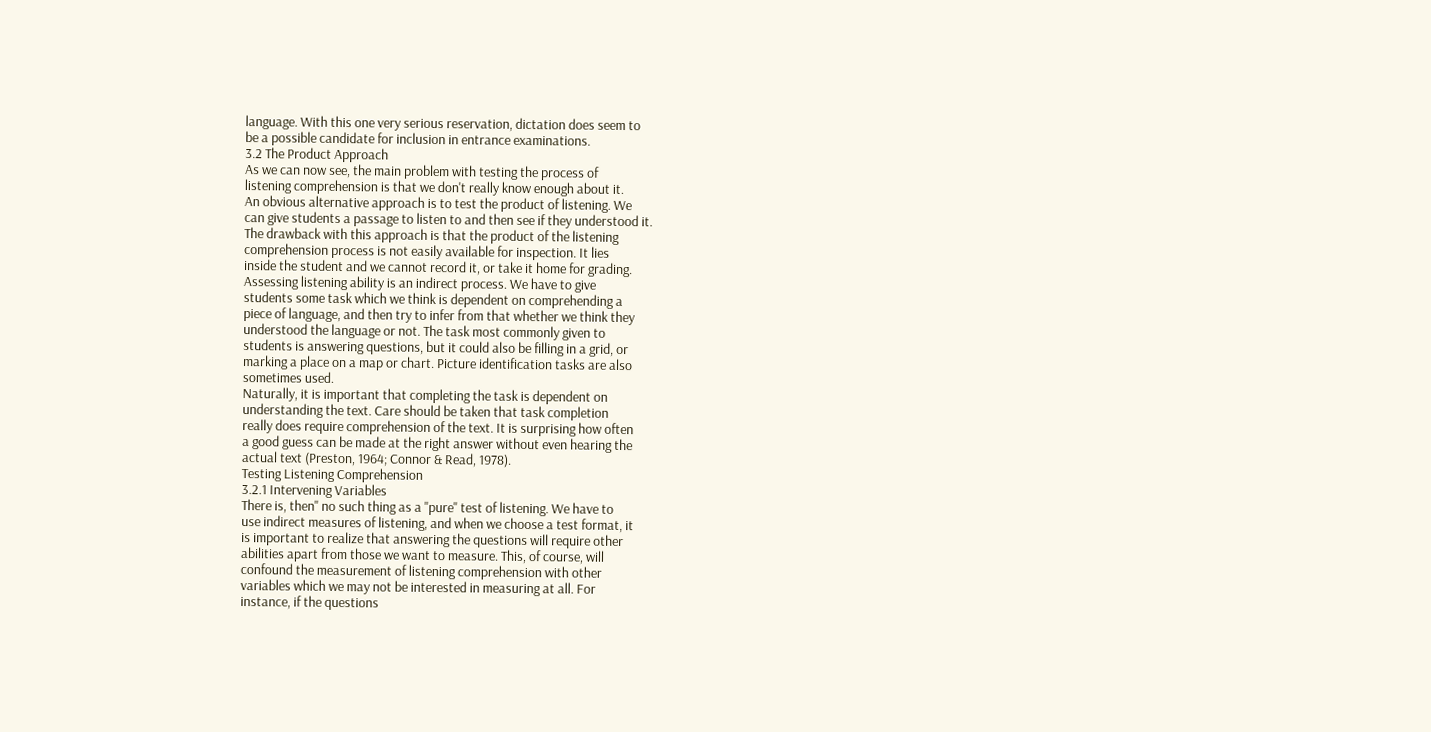language. With this one very serious reservation, dictation does seem to
be a possible candidate for inclusion in entrance examinations.
3.2 The Product Approach
As we can now see, the main problem with testing the process of
listening comprehension is that we don't really know enough about it.
An obvious alternative approach is to test the product of listening. We
can give students a passage to listen to and then see if they understood it.
The drawback with this approach is that the product of the listening
comprehension process is not easily available for inspection. It lies
inside the student and we cannot record it, or take it home for grading.
Assessing listening ability is an indirect process. We have to give
students some task which we think is dependent on comprehending a
piece of language, and then try to infer from that whether we think they
understood the language or not. The task most commonly given to
students is answering questions, but it could also be filling in a grid, or
marking a place on a map or chart. Picture identification tasks are also
sometimes used.
Naturally, it is important that completing the task is dependent on
understanding the text. Care should be taken that task completion
really does require comprehension of the text. It is surprising how often
a good guess can be made at the right answer without even hearing the
actual text (Preston, 1964; Connor & Read, 1978).
Testing Listening Comprehension
3.2.1 Intervening Variables
There is, then" no such thing as a "pure" test of listening. We have to
use indirect measures of listening, and when we choose a test format, it
is important to realize that answering the questions will require other
abilities apart from those we want to measure. This, of course, will
confound the measurement of listening comprehension with other
variables which we may not be interested in measuring at all. For
instance, if the questions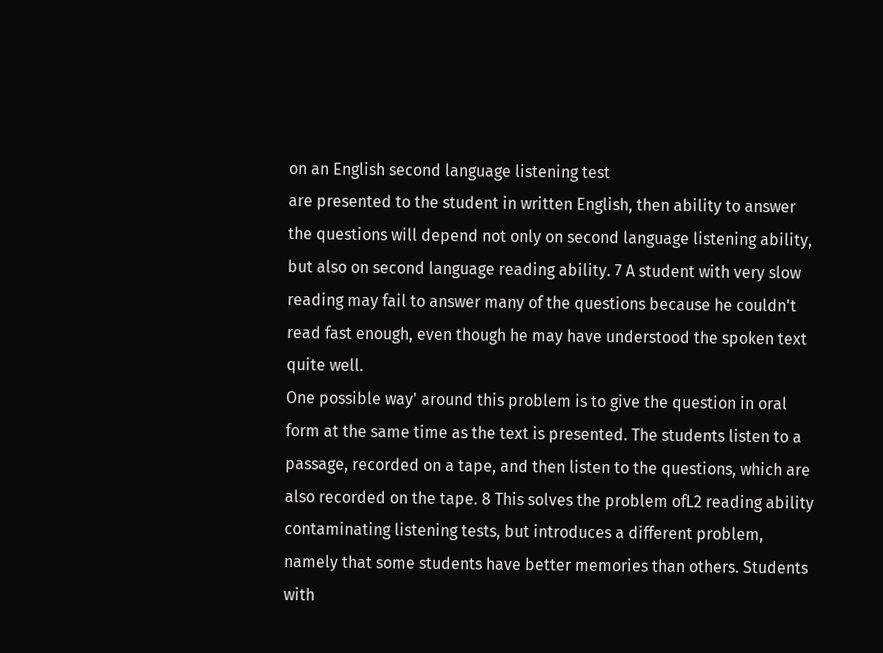on an English second language listening test
are presented to the student in written English, then ability to answer
the questions will depend not only on second language listening ability,
but also on second language reading ability. 7 A student with very slow
reading may fail to answer many of the questions because he couldn't
read fast enough, even though he may have understood the spoken text
quite well.
One possible way' around this problem is to give the question in oral
form at the same time as the text is presented. The students listen to a
passage, recorded on a tape, and then listen to the questions, which are
also recorded on the tape. 8 This solves the problem ofL2 reading ability
contaminating listening tests, but introduces a different problem,
namely that some students have better memories than others. Students
with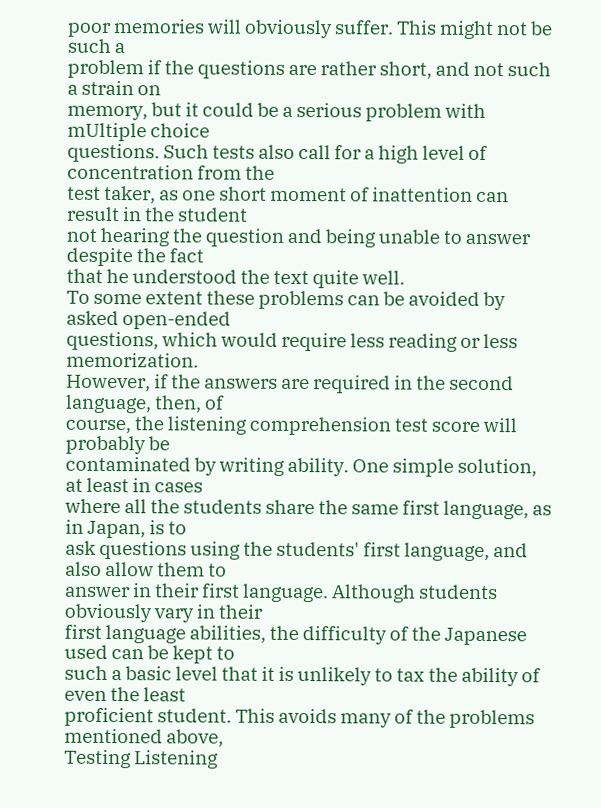poor memories will obviously suffer. This might not be such a
problem if the questions are rather short, and not such a strain on
memory, but it could be a serious problem with mUltiple choice
questions. Such tests also call for a high level of concentration from the
test taker, as one short moment of inattention can result in the student
not hearing the question and being unable to answer despite the fact
that he understood the text quite well.
To some extent these problems can be avoided by asked open-ended
questions, which would require less reading or less memorization.
However, if the answers are required in the second language, then, of
course, the listening comprehension test score will probably be
contaminated by writing ability. One simple solution, at least in cases
where all the students share the same first language, as in Japan, is to
ask questions using the students' first language, and also allow them to
answer in their first language. Although students obviously vary in their
first language abilities, the difficulty of the Japanese used can be kept to
such a basic level that it is unlikely to tax the ability of even the least
proficient student. This avoids many of the problems mentioned above,
Testing Listening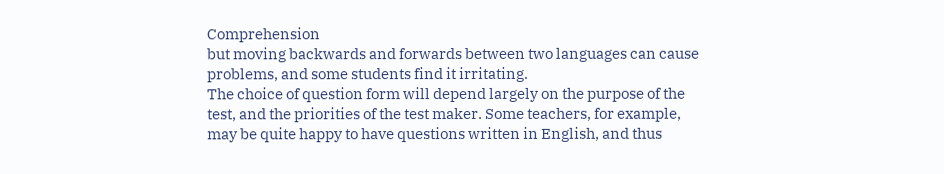Comprehension
but moving backwards and forwards between two languages can cause
problems, and some students find it irritating.
The choice of question form will depend largely on the purpose of the
test, and the priorities of the test maker. Some teachers, for example,
may be quite happy to have questions written in English, and thus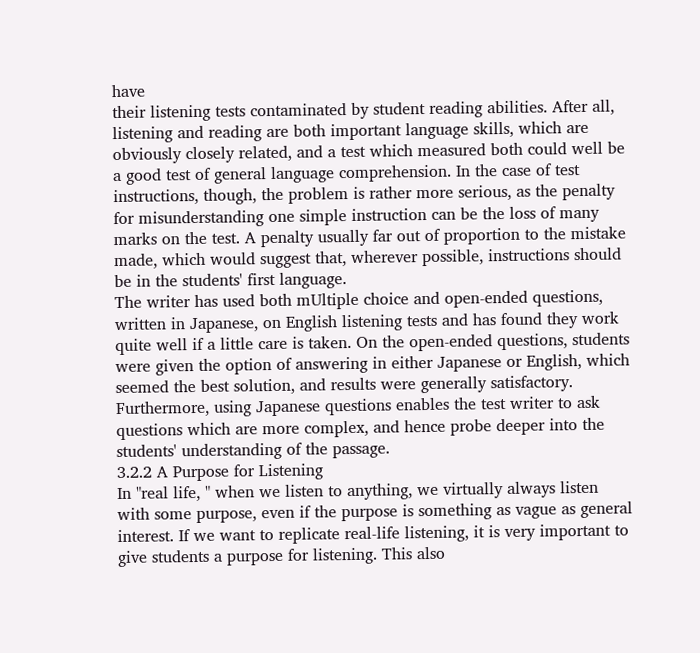have
their listening tests contaminated by student reading abilities. After all,
listening and reading are both important language skills, which are
obviously closely related, and a test which measured both could well be
a good test of general language comprehension. In the case of test
instructions, though, the problem is rather more serious, as the penalty
for misunderstanding one simple instruction can be the loss of many
marks on the test. A penalty usually far out of proportion to the mistake
made, which would suggest that, wherever possible, instructions should
be in the students' first language.
The writer has used both mUltiple choice and open-ended questions,
written in Japanese, on English listening tests and has found they work
quite well if a little care is taken. On the open-ended questions, students
were given the option of answering in either Japanese or English, which
seemed the best solution, and results were generally satisfactory.
Furthermore, using Japanese questions enables the test writer to ask
questions which are more complex, and hence probe deeper into the
students' understanding of the passage.
3.2.2 A Purpose for Listening
In "real life, " when we listen to anything, we virtually always listen
with some purpose, even if the purpose is something as vague as general
interest. If we want to replicate real-life listening, it is very important to
give students a purpose for listening. This also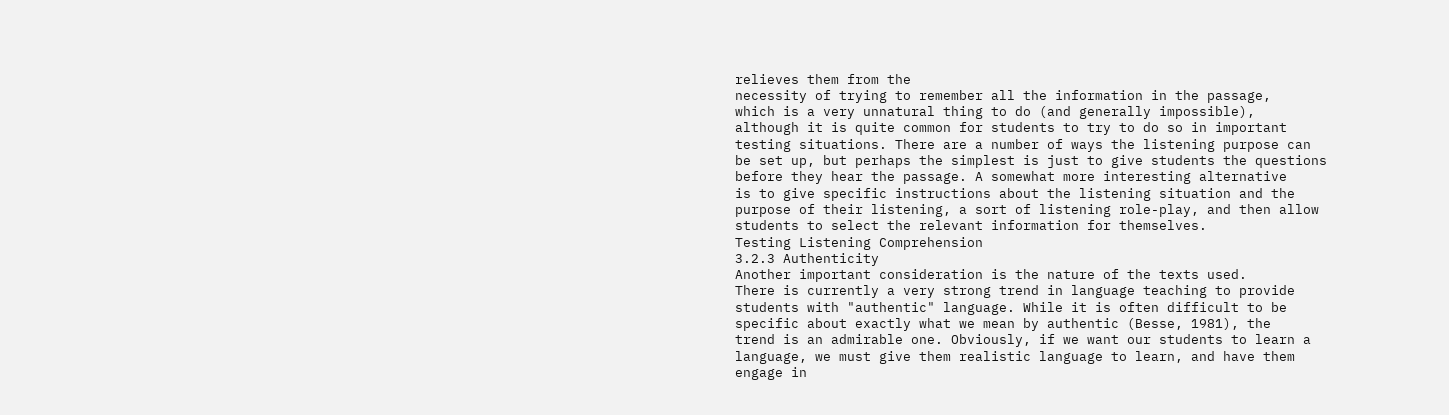relieves them from the
necessity of trying to remember all the information in the passage,
which is a very unnatural thing to do (and generally impossible),
although it is quite common for students to try to do so in important
testing situations. There are a number of ways the listening purpose can
be set up, but perhaps the simplest is just to give students the questions
before they hear the passage. A somewhat more interesting alternative
is to give specific instructions about the listening situation and the
purpose of their listening, a sort of listening role-play, and then allow
students to select the relevant information for themselves.
Testing Listening Comprehension
3.2.3 Authenticity
Another important consideration is the nature of the texts used.
There is currently a very strong trend in language teaching to provide
students with "authentic" language. While it is often difficult to be
specific about exactly what we mean by authentic (Besse, 1981), the
trend is an admirable one. Obviously, if we want our students to learn a
language, we must give them realistic language to learn, and have them
engage in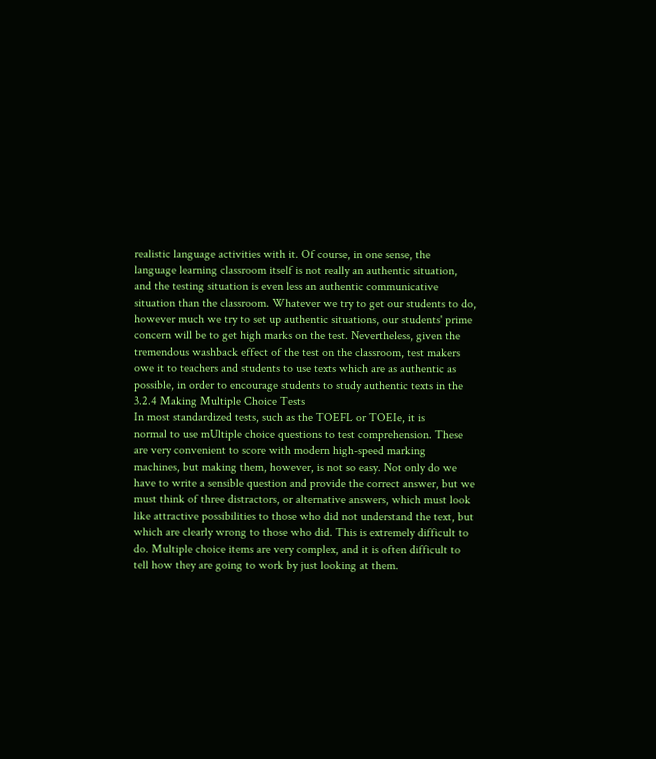realistic language activities with it. Of course, in one sense, the
language learning classroom itself is not really an authentic situation,
and the testing situation is even less an authentic communicative
situation than the classroom. Whatever we try to get our students to do,
however much we try to set up authentic situations, our students' prime
concern will be to get high marks on the test. Nevertheless, given the
tremendous washback effect of the test on the classroom, test makers
owe it to teachers and students to use texts which are as authentic as
possible, in order to encourage students to study authentic texts in the
3.2.4 Making Multiple Choice Tests
In most standardized tests, such as the TOEFL or TOEIe, it is
normal to use mUltiple choice questions to test comprehension. These
are very convenient to score with modern high-speed marking
machines, but making them, however, is not so easy. Not only do we
have to write a sensible question and provide the correct answer, but we
must think of three distractors, or alternative answers, which must look
like attractive possibilities to those who did not understand the text, but
which are clearly wrong to those who did. This is extremely difficult to
do. Multiple choice items are very complex, and it is often difficult to
tell how they are going to work by just looking at them.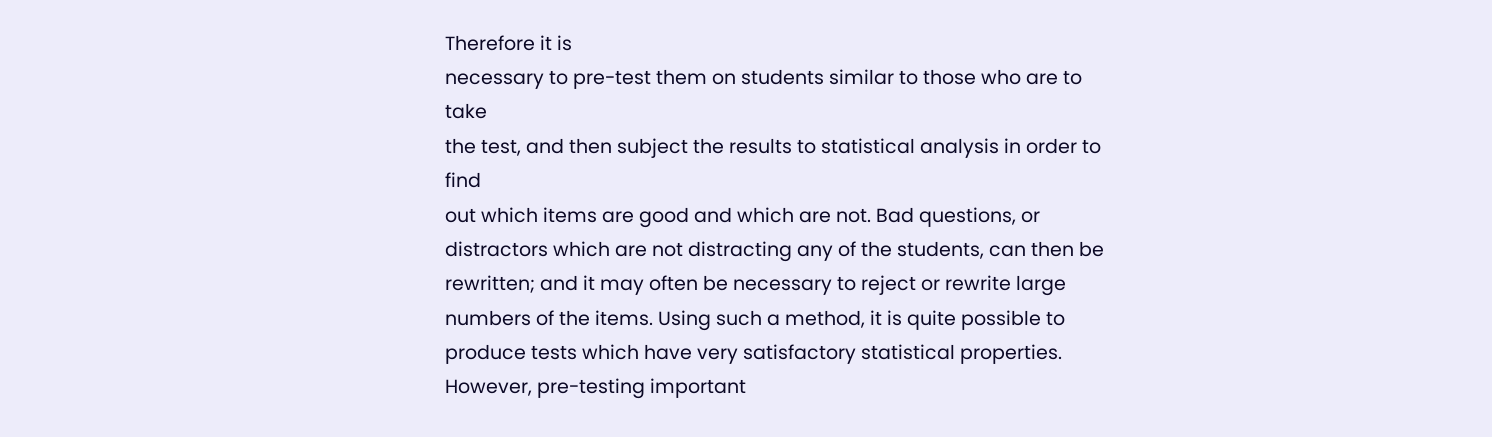Therefore it is
necessary to pre-test them on students similar to those who are to take
the test, and then subject the results to statistical analysis in order to find
out which items are good and which are not. Bad questions, or
distractors which are not distracting any of the students, can then be
rewritten; and it may often be necessary to reject or rewrite large
numbers of the items. Using such a method, it is quite possible to
produce tests which have very satisfactory statistical properties.
However, pre-testing important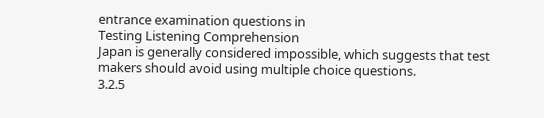entrance examination questions in
Testing Listening Comprehension
Japan is generally considered impossible, which suggests that test
makers should avoid using multiple choice questions.
3.2.5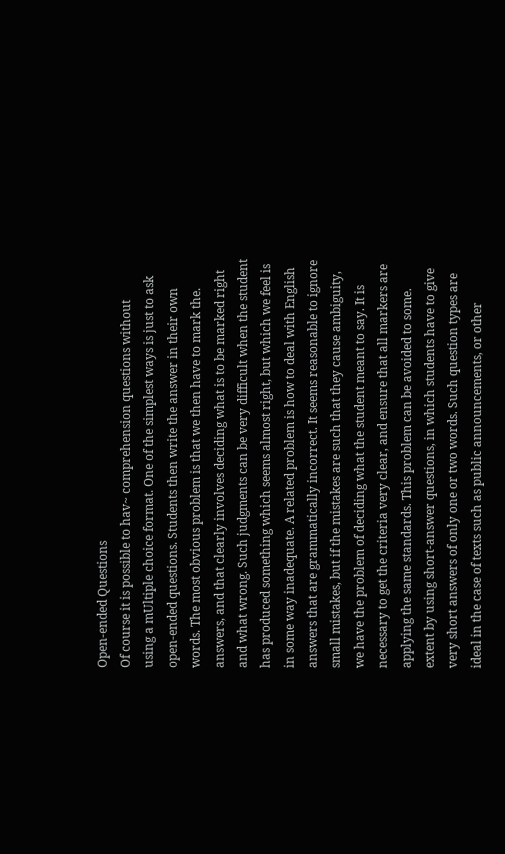Open-ended Questions
Of course it is possible to hav~ comprehension questions without
using a mUltiple choice format. One of the simplest ways is just to ask
open-ended questions. Students then write the answer in their own
words. The most obvious problem is that we then have to mark the.
answers, and that clearly involves deciding what is to be marked right
and what wrong. Such judgments can be very difficult when the student
has produced something which seems almost right, but which we feel is
in some way inadequate. A related problem is how to deal with English
answers that are grammatically incorrect. It seems reasonable to ignore
small mistakes, but if the mistakes are such that they cause ambiguity,
we have the problem of deciding what the student meant to say. It is
necessary to get the criteria very clear, and ensure that all markers are
applying the same standards. This problem can be avoided to some.
extent by using short-answer questions, in which students have to give
very short answers of only one or two words. Such question types are
ideal in the case of texts such as public announcements, or other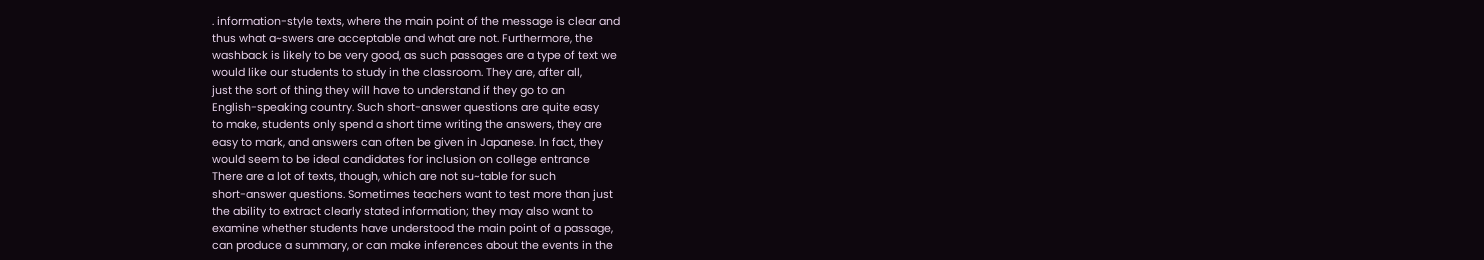. information-style texts, where the main point of the message is clear and
thus what a~swers are acceptable and what are not. Furthermore, the
washback is likely to be very good, as such passages are a type of text we
would like our students to study in the classroom. They are, after all,
just the sort of thing they will have to understand if they go to an
English-speaking country. Such short-answer questions are quite easy
to make, students only spend a short time writing the answers, they are
easy to mark, and answers can often be given in Japanese. In fact, they
would seem to be ideal candidates for inclusion on college entrance
There are a lot of texts, though, which are not su~table for such
short-answer questions. Sometimes teachers want to test more than just
the ability to extract clearly stated information; they may also want to
examine whether students have understood the main point of a passage,
can produce a summary, or can make inferences about the events in the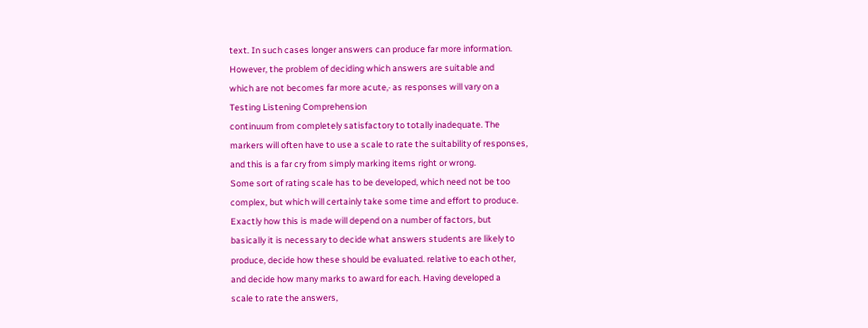text. In such cases longer answers can produce far more information.
However, the problem of deciding which answers are suitable and
which are not becomes far more acute,· as responses will vary on a
Testing Listening Comprehension
continuum from completely satisfactory to totally inadequate. The
markers will often have to use a scale to rate the suitability of responses,
and this is a far cry from simply marking items right or wrong.
Some sort of rating scale has to be developed, which need not be too
complex, but which will certainly take some time and effort to produce.
Exactly how this is made will depend on a number of factors, but
basically it is necessary to decide what answers students are likely to
produce, decide how these should be evaluated. relative to each other,
and decide how many marks to award for each. Having developed a
scale to rate the answers,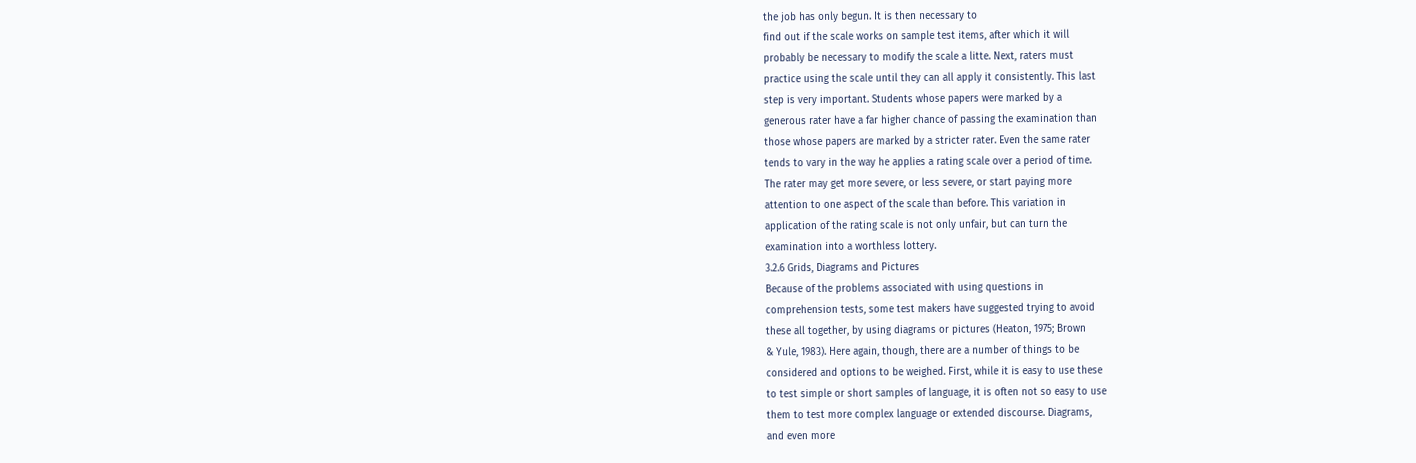the job has only begun. It is then necessary to
find out if the scale works on sample test items, after which it will
probably be necessary to modify the scale a litte. Next, raters must
practice using the scale until they can all apply it consistently. This last
step is very important. Students whose papers were marked by a
generous rater have a far higher chance of passing the examination than
those whose papers are marked by a stricter rater. Even the same rater
tends to vary in the way he applies a rating scale over a period of time.
The rater may get more severe, or less severe, or start paying more
attention to one aspect of the scale than before. This variation in
application of the rating scale is not only unfair, but can turn the
examination into a worthless lottery.
3.2.6 Grids, Diagrams and Pictures
Because of the problems associated with using questions in
comprehension tests, some test makers have suggested trying to avoid
these all together, by using diagrams or pictures (Heaton, 1975; Brown
& Yule, 1983). Here again, though, there are a number of things to be
considered and options to be weighed. First, while it is easy to use these
to test simple or short samples of language, it is often not so easy to use
them to test more complex language or extended discourse. Diagrams,
and even more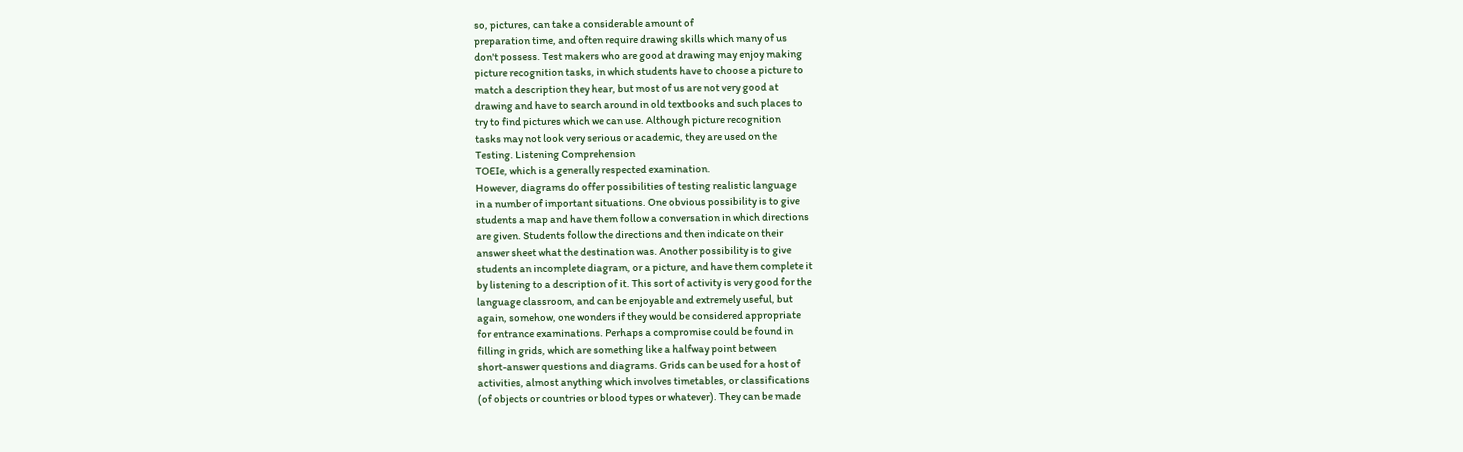so, pictures, can take a considerable amount of
preparation time, and often require drawing skills which many of us
don't possess. Test makers who are good at drawing may enjoy making
picture recognition tasks, in which students have to choose a picture to
match a description they hear, but most of us are not very good at
drawing and have to search around in old textbooks and such places to
try to find pictures which we can use. Although picture recognition
tasks may not look very serious or academic, they are used on the
Testing. Listening Comprehension
TOEIe, which is a generally respected examination.
However, diagrams do offer possibilities of testing realistic language
in a number of important situations. One obvious possibility is to give
students a map and have them follow a conversation in which directions
are given. Students follow the directions and then indicate on their
answer sheet what the destination was. Another possibility is to give
students an incomplete diagram, or a picture, and have them complete it
by listening to a description of it. This sort of activity is very good for the
language classroom, and can be enjoyable and extremely useful, but
again, somehow, one wonders if they would be considered appropriate
for entrance examinations. Perhaps a compromise could be found in
filling in grids, which are something like a halfway point between
short-answer questions and diagrams. Grids can be used for a host of
activities, almost anything which involves timetables, or classifications
(of objects or countries or blood types or whatever). They can be made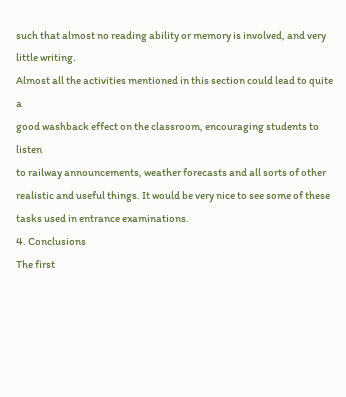such that almost no reading ability or memory is involved, and very
little writing.
Almost all the activities mentioned in this section could lead to quite a
good washback effect on the classroom, encouraging students to listen
to railway announcements, weather forecasts and all sorts of other
realistic and useful things. It would be very nice to see some of these
tasks used in entrance examinations.
4. Conclusions
The first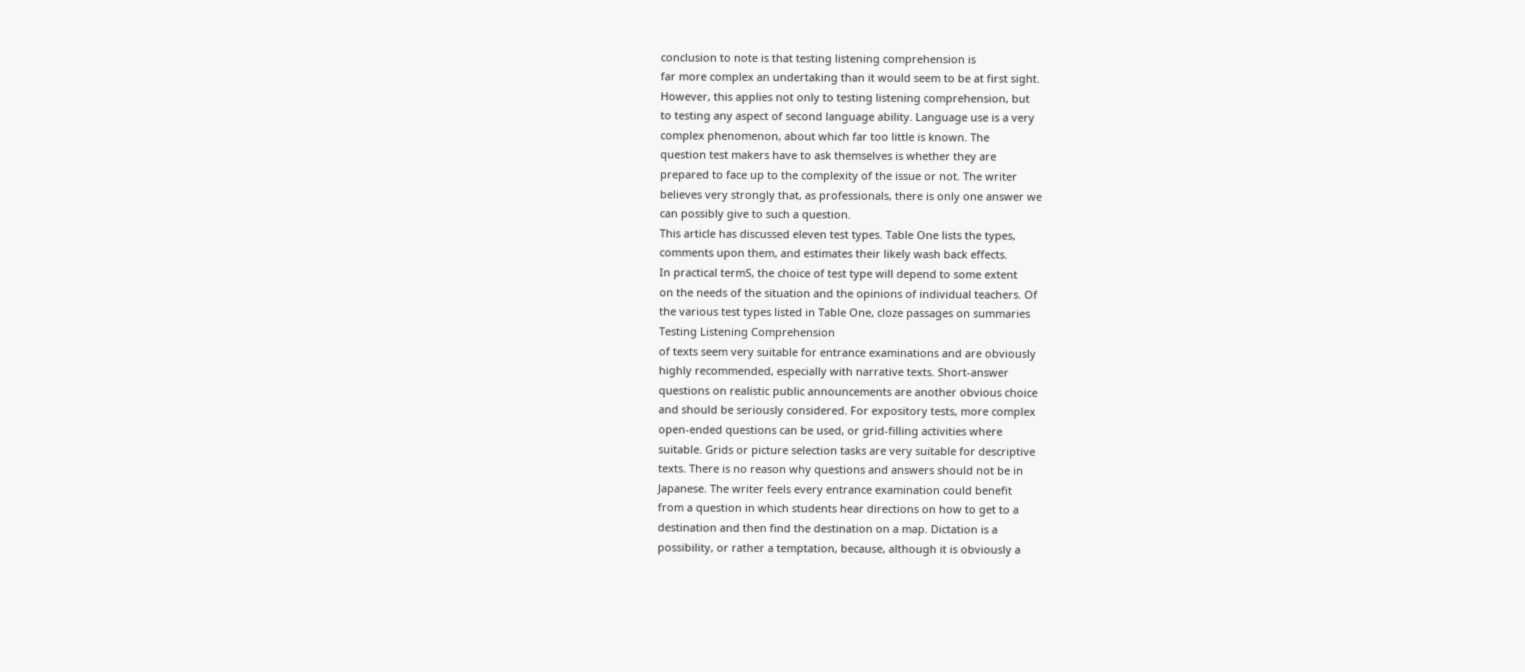conclusion to note is that testing listening comprehension is
far more complex an undertaking than it would seem to be at first sight.
However, this applies not only to testing listening comprehension, but
to testing any aspect of second language ability. Language use is a very
complex phenomenon, about which far too little is known. The
question test makers have to ask themselves is whether they are
prepared to face up to the complexity of the issue or not. The writer
believes very strongly that, as professionals, there is only one answer we
can possibly give to such a question.
This article has discussed eleven test types. Table One lists the types,
comments upon them, and estimates their likely wash back effects.
In practical termS, the choice of test type will depend to some extent
on the needs of the situation and the opinions of individual teachers. Of
the various test types listed in Table One, cloze passages on summaries
Testing Listening Comprehension
of texts seem very suitable for entrance examinations and are obviously
highly recommended, especially with narrative texts. Short-answer
questions on realistic public announcements are another obvious choice
and should be seriously considered. For expository tests, more complex
open-ended questions can be used, or grid-filling activities where
suitable. Grids or picture selection tasks are very suitable for descriptive
texts. There is no reason why questions and answers should not be in
Japanese. The writer feels every entrance examination could benefit
from a question in which students hear directions on how to get to a
destination and then find the destination on a map. Dictation is a
possibility, or rather a temptation, because, although it is obviously a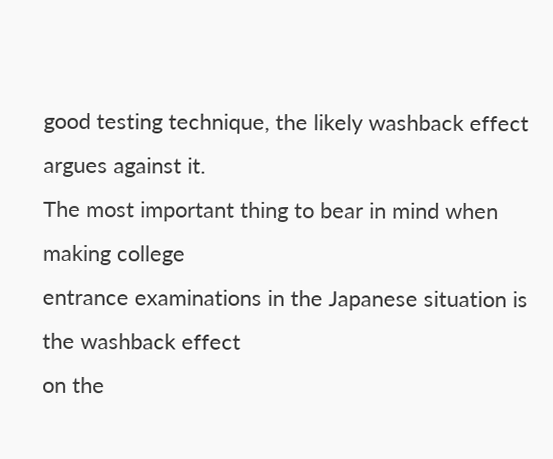good testing technique, the likely washback effect argues against it.
The most important thing to bear in mind when making college
entrance examinations in the Japanese situation is the washback effect
on the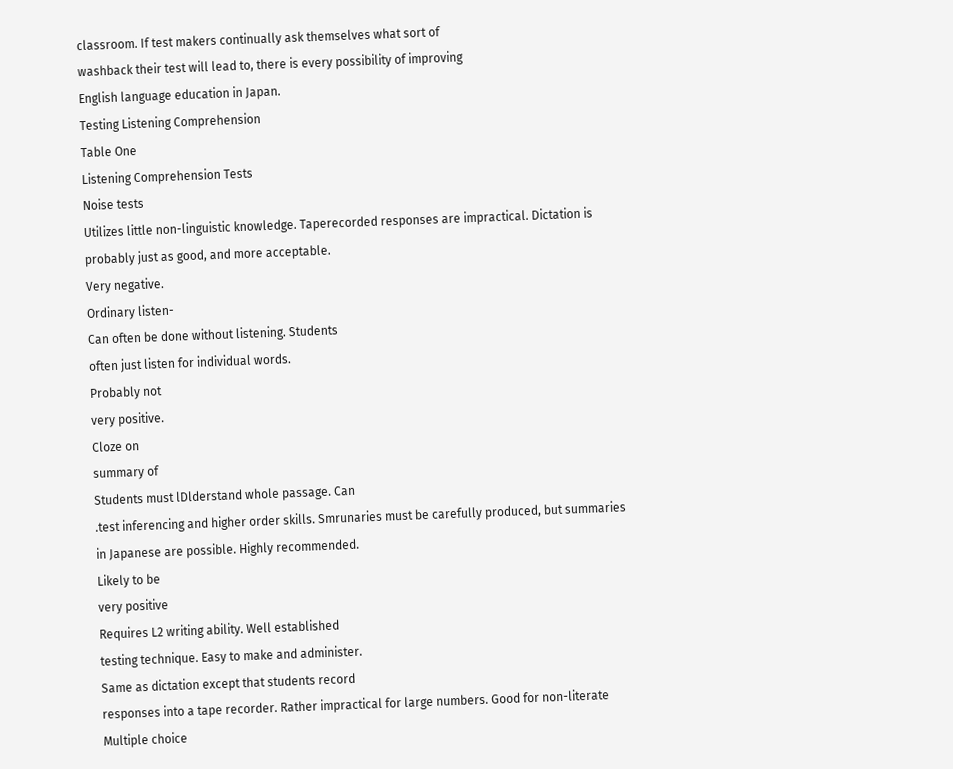classroom. If test makers continually ask themselves what sort of
washback their test will lead to, there is every possibility of improving
English language education in Japan.
Testing Listening Comprehension
Table One
Listening Comprehension Tests
Noise tests
Utilizes little non-linguistic knowledge. Taperecorded responses are impractical. Dictation is
probably just as good, and more acceptable.
Very negative.
Ordinary listen-
Can often be done without listening. Students
often just listen for individual words.
Probably not
very positive.
Cloze on
summary of
Students must lDlderstand whole passage. Can
.test inferencing and higher order skills. Smrunaries must be carefully produced, but summaries
in Japanese are possible. Highly recommended.
Likely to be
very positive
Requires L2 writing ability. Well established
testing technique. Easy to make and administer.
Same as dictation except that students record
responses into a tape recorder. Rather impractical for large numbers. Good for non-literate
Multiple choice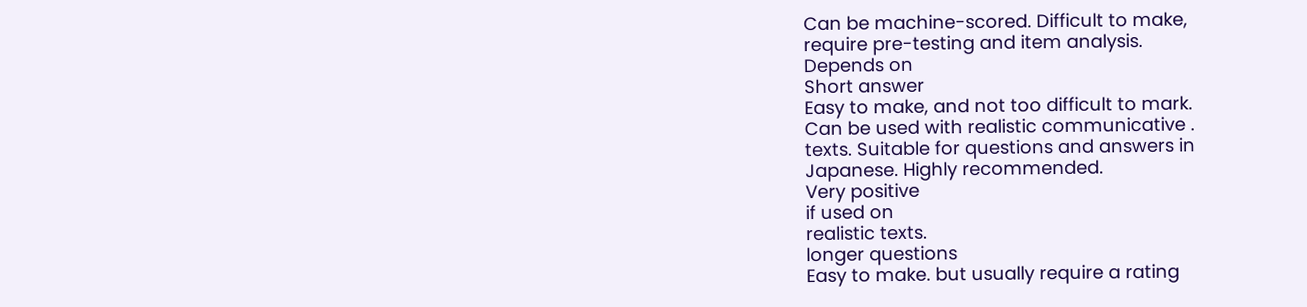Can be machine-scored. Difficult to make,
require pre-testing and item analysis.
Depends on
Short answer
Easy to make, and not too difficult to mark.
Can be used with realistic communicative .
texts. Suitable for questions and answers in
Japanese. Highly recommended.
Very positive
if used on
realistic texts.
longer questions
Easy to make. but usually require a rating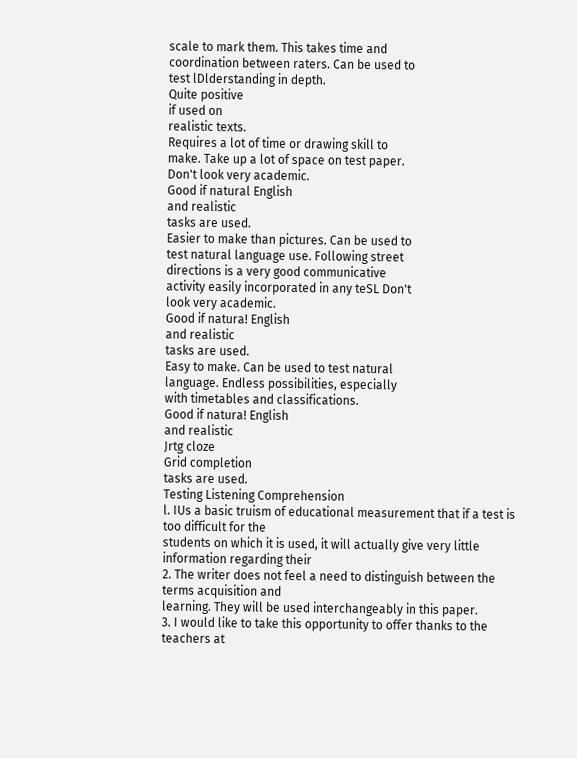scale to mark them. This takes time and
coordination between raters. Can be used to
test lDlderstanding in depth.
Quite positive
if used on
realistic texts.
Requires a lot of time or drawing skill to
make. Take up a lot of space on test paper.
Don't look very academic.
Good if natural English
and realistic
tasks are used.
Easier to make than pictures. Can be used to
test natural language use. Following street
directions is a very good communicative
activity easily incorporated in any teSL Don't
look very academic.
Good if natura! English
and realistic
tasks are used.
Easy to make. Can be used to test natural
language. Endless possibilities, especially
with timetables and classifications.
Good if natura! English
and realistic
Jrtg cloze
Grid completion
tasks are used.
Testing Listening Comprehension
l. IUs a basic truism of educational measurement that if a test is too difficult for the
students on which it is used, it will actually give very little information regarding their
2. The writer does not feel a need to distinguish between the terms acquisition and
learning. They will be used interchangeably in this paper.
3. I would like to take this opportunity to offer thanks to the teachers at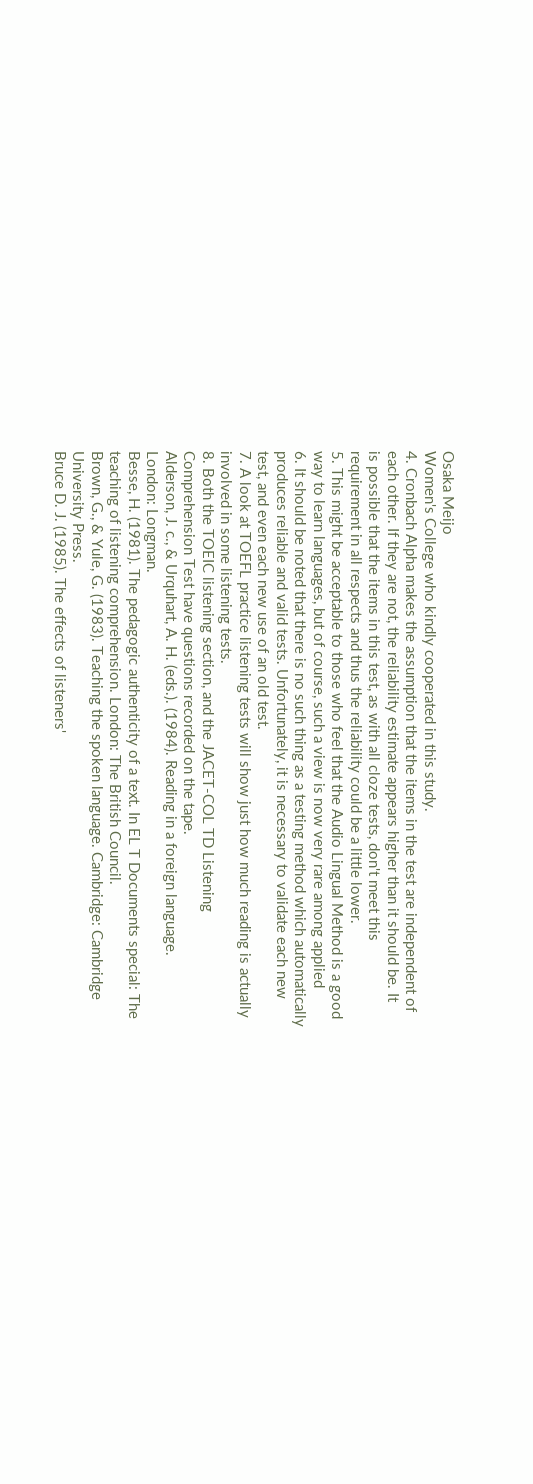Osaka Meijo
Women's College who kindly cooperated in this study.
4. Cronbach Alpha makes the assumption that the items in the test are independent of
each other. If they are not, the reliability estimate appears higher than it should be. It
is possible that the items in this test, as with all cloze tests, don't meet this
requirement in all respects and thus the reliability could be a little lower.
5. This might be acceptable to those who feel that the Audio Lingual Method is a good
way to learn languages, but of course, such a view is now very rare among applied
6. It should be noted that there is no such thing as a testing method which automatically
produces reliable and valid tests. Unfortunately, it is necessary to validate each new
test, and even each new use of an old test.
7. A look at TOEFL practice listening tests will show just how much reading is actually
involved in some listening tests.
8. Both the TOEIC listening section, and the JACET-COL TD Listening
Comprehension Test have questions recorded on the tape.
Alderson, J. c., & Urquhart, A. H. (eds.). (1984). Reading in a foreign language.
London: Longman.
Besse, H. (1981). The pedagogic authenticity of a text. In EL T Documents special: The
teaching of listening comprehension. London: The British Council.
Brown, G., & Yule, G. (1983). Teaching the spoken language. Cambridge: Cambridge
University Press.
Bruce D. J. (1985). The effects of listeners'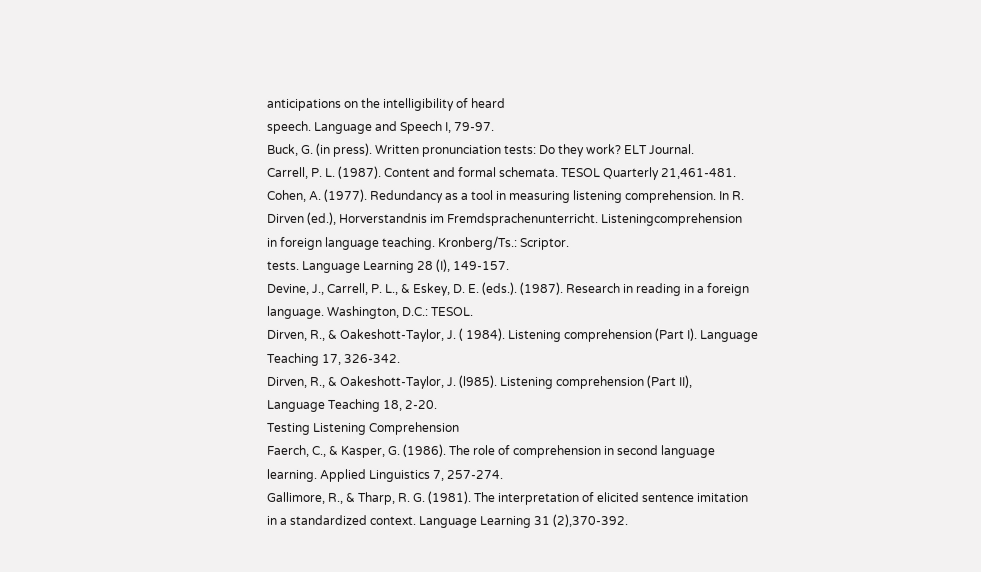anticipations on the intelligibility of heard
speech. Language and Speech I, 79-97.
Buck, G. (in press). Written pronunciation tests: Do they work? ELT Journal.
Carrell, P. L. (1987). Content and formal schemata. TESOL Quarterly 21,461-481.
Cohen, A. (1977). Redundancy as a tool in measuring listening comprehension. In R.
Dirven (ed.), Horverstandnis im Fremdsprachenunterricht. Listeningcomprehension
in foreign language teaching. Kronberg/Ts.: Scriptor.
tests. Language Learning 28 (I), 149-157.
Devine, J., Carrell, P. L., & Eskey, D. E. (eds.). (1987). Research in reading in a foreign
language. Washington, D.C.: TESOL.
Dirven, R., & Oakeshott-Taylor, J. ( 1984). Listening comprehension (Part I). Language
Teaching 17, 326-342.
Dirven, R., & Oakeshott-Taylor, J. (l985). Listening comprehension (Part II),
Language Teaching 18, 2-20.
Testing Listening Comprehension
Faerch, C., & Kasper, G. (1986). The role of comprehension in second language
learning. Applied Linguistics 7, 257-274.
Gallimore, R., & Tharp, R. G. (1981). The interpretation of elicited sentence imitation
in a standardized context. Language Learning 31 (2),370-392.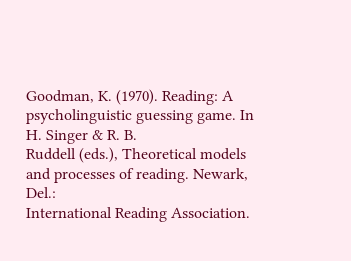Goodman, K. (1970). Reading: A psycholinguistic guessing game. In H. Singer & R. B.
Ruddell (eds.), Theoretical models and processes of reading. Newark, Del.:
International Reading Association.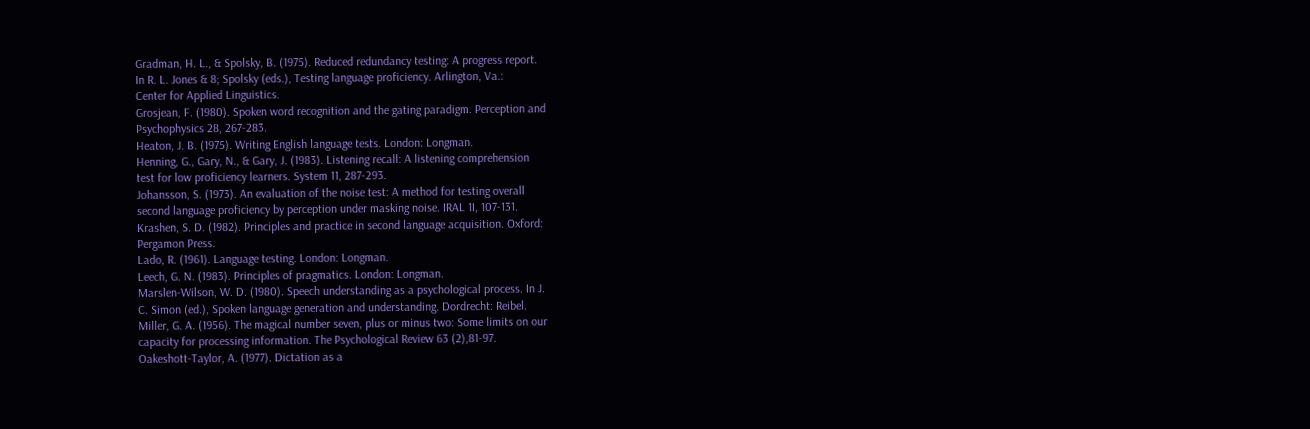Gradman, H. L., & Spolsky, B. (1975). Reduced redundancy testing: A progress report.
In R. L. Jones & 8; Spolsky (eds.), Testing language proficiency. Arlington, Va.:
Center for Applied Linguistics.
Grosjean, F. (1980). Spoken word recognition and the gating paradigm. Perception and
Psychophysics 28, 267-283.
Heaton, J. B. (1975). Writing English language tests. London: Longman.
Henning, G., Gary, N., & Gary, J. (1983). Listening recall: A listening comprehension
test for low proficiency learners. System 11, 287-293.
Johansson, S. (1973). An evaluation of the noise test: A method for testing overall
second language proficiency by perception under masking noise. IRAL 1I, 107-131.
Krashen, S. D. (1982). Principles and practice in second language acquisition. Oxford:
Pergamon Press.
Lado, R. (1961). Language testing. London: Longman.
Leech, G. N. (1983). Principles of pragmatics. London: Longman.
Marslen-Wilson, W. D. (1980). Speech understanding as a psychological process. In J.
C. Simon (ed.), Spoken language generation and understanding. Dordrecht: Reibel.
Miller, G. A. (1956). The magical number seven, plus or minus two: Some limits on our
capacity for processing information. The Psychological Review 63 (2),81-97.
Oakeshott-Taylor, A. (1977). Dictation as a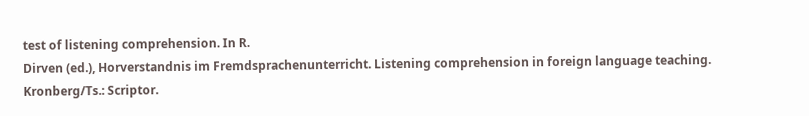test of listening comprehension. In R.
Dirven (ed.), Horverstandnis im Fremdsprachenunterricht. Listening comprehension in foreign language teaching. Kronberg/Ts.: Scriptor.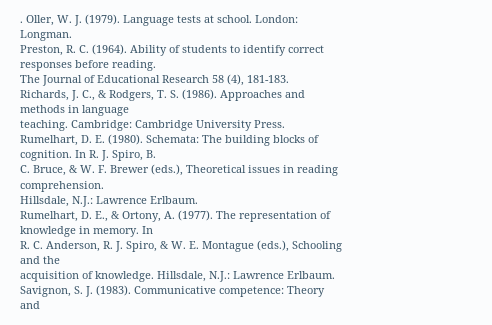. Oller, W. J. (1979). Language tests at school. London: Longman.
Preston, R. C. (1964). Ability of students to identify correct responses before reading.
The Journal of Educational Research 58 (4), 181-183.
Richards, J. C., & Rodgers, T. S. (1986). Approaches and methods in language
teaching. Cambridge: Cambridge University Press.
Rumelhart, D. E. (1980). Schemata: The building blocks of cognition. In R. J. Spiro, B.
C. Bruce, & W. F. Brewer (eds.), Theoretical issues in reading comprehension.
Hillsdale, N.J.: Lawrence Erlbaum.
Rumelhart, D. E., & Ortony, A. (1977). The representation of knowledge in memory. In
R. C. Anderson, R. J. Spiro, & W. E. Montague (eds.), Schooling and the
acquisition of knowledge. Hillsdale, N.J.: Lawrence Erlbaum.
Savignon, S. J. (1983). Communicative competence: Theory and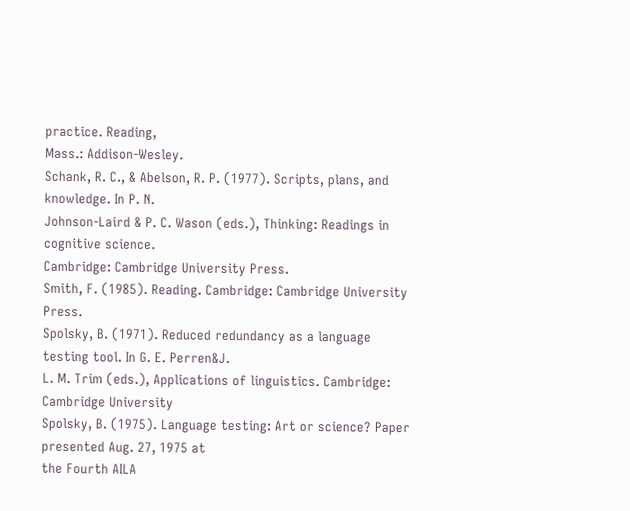practice. Reading,
Mass.: Addison-Wesley.
Schank, R. C., & Abelson, R. P. (1977). Scripts, plans, and knowledge. In P. N.
Johnson-Laird & P. C. Wason (eds.), Thinking: Readings in cognitive science.
Cambridge: Cambridge University Press.
Smith, F. (1985). Reading. Cambridge: Cambridge University Press.
Spolsky, B. (1971). Reduced redundancy as a language testing tool. In G. E. Perren&J.
L. M. Trim (eds.), Applications of linguistics. Cambridge: Cambridge University
Spolsky, B. (1975). Language testing: Art or science? Paper presented Aug. 27, 1975 at
the Fourth AILA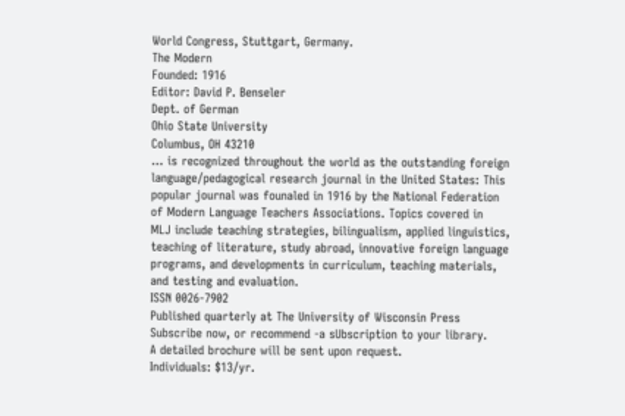World Congress, Stuttgart, Germany.
The Modern
Founded: 1916
Editor: David P. Benseler
Dept. of German
Ohio State University
Columbus, OH 43210
... is recognized throughout the world as the outstanding foreign
language/pedagogical research journal in the United States: This
popular journal was founaled in 1916 by the National Federation
of Modern Language Teachers Associations. Topics covered in
MLJ include teaching strategies, bilingualism, applied linguistics,
teaching of literature, study abroad, innovative foreign language
programs, and developments in curriculum, teaching materials,
and testing and evaluation.
ISSN 0026-7902
Published quarterly at The University of Wisconsin Press
Subscribe now, or recommend -a sUbscription to your library.
A detailed brochure will be sent upon request.
Individuals: $13/yr.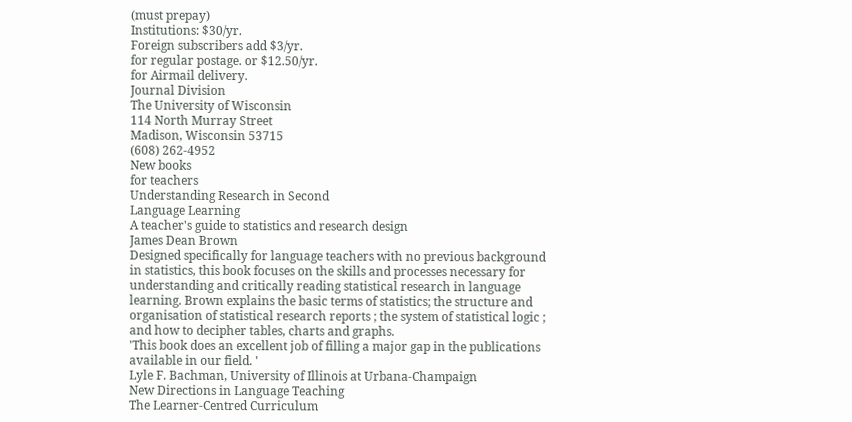(must prepay)
Institutions: $30/yr.
Foreign subscribers add $3/yr.
for regular postage. or $12.50/yr.
for Airmail delivery.
Journal Division
The University of Wisconsin
114 North Murray Street
Madison, Wisconsin 53715
(608) 262-4952
New books
for teachers
Understanding Research in Second
Language Learning
A teacher's guide to statistics and research design
James Dean Brown
Designed specifically for language teachers with no previous background
in statistics, this book focuses on the skills and processes necessary for
understanding and critically reading statistical research in language
learning. Brown explains the basic terms of statistics; the structure and
organisation of statistical research reports ; the system of statistical logic ;
and how to decipher tables, charts and graphs.
'This book does an excellent job of filling a major gap in the publications
available in our field. '
Lyle F. Bachman, University of Illinois at Urbana-Champaign
New Directions in Language Teaching
The Learner-Centred Curriculum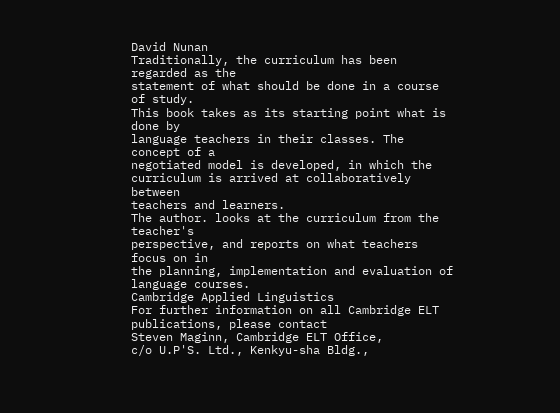David Nunan
Traditionally, the curriculum has been regarded as the
statement of what should be done in a course of study.
This book takes as its starting point what is done by
language teachers in their classes. The concept of a
negotiated model is developed, in which the
curriculum is arrived at collaboratively between
teachers and learners.
The author. looks at the curriculum from the teacher's
perspective, and reports on what teachers focus on in
the planning, implementation and evaluation of
language courses.
Cambridge Applied Linguistics
For further information on all Cambridge ELT publications, please contact
Steven Maginn, Cambridge ELT Office,
c/o U.P'S. Ltd., Kenkyu-sha Bldg.,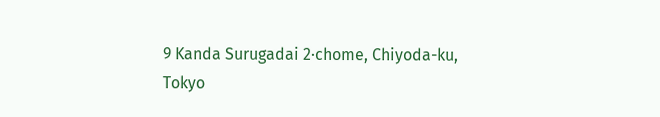9 Kanda Surugadai 2·chome, Chiyoda-ku,
Tokyo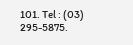101. Tel : (03) 295-5875.